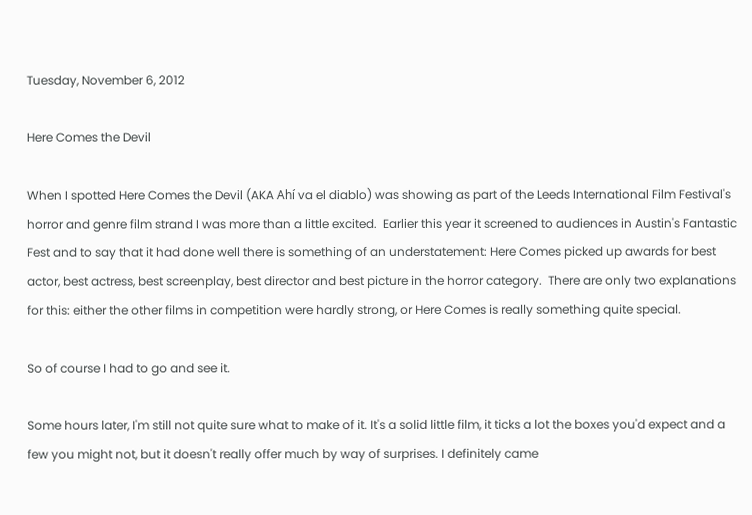Tuesday, November 6, 2012

Here Comes the Devil

When I spotted Here Comes the Devil (AKA Ahí va el diablo) was showing as part of the Leeds International Film Festival's horror and genre film strand I was more than a little excited.  Earlier this year it screened to audiences in Austin's Fantastic Fest and to say that it had done well there is something of an understatement: Here Comes picked up awards for best actor, best actress, best screenplay, best director and best picture in the horror category.  There are only two explanations for this: either the other films in competition were hardly strong, or Here Comes is really something quite special.

So of course I had to go and see it.

Some hours later, I'm still not quite sure what to make of it. It's a solid little film, it ticks a lot the boxes you'd expect and a few you might not, but it doesn't really offer much by way of surprises. I definitely came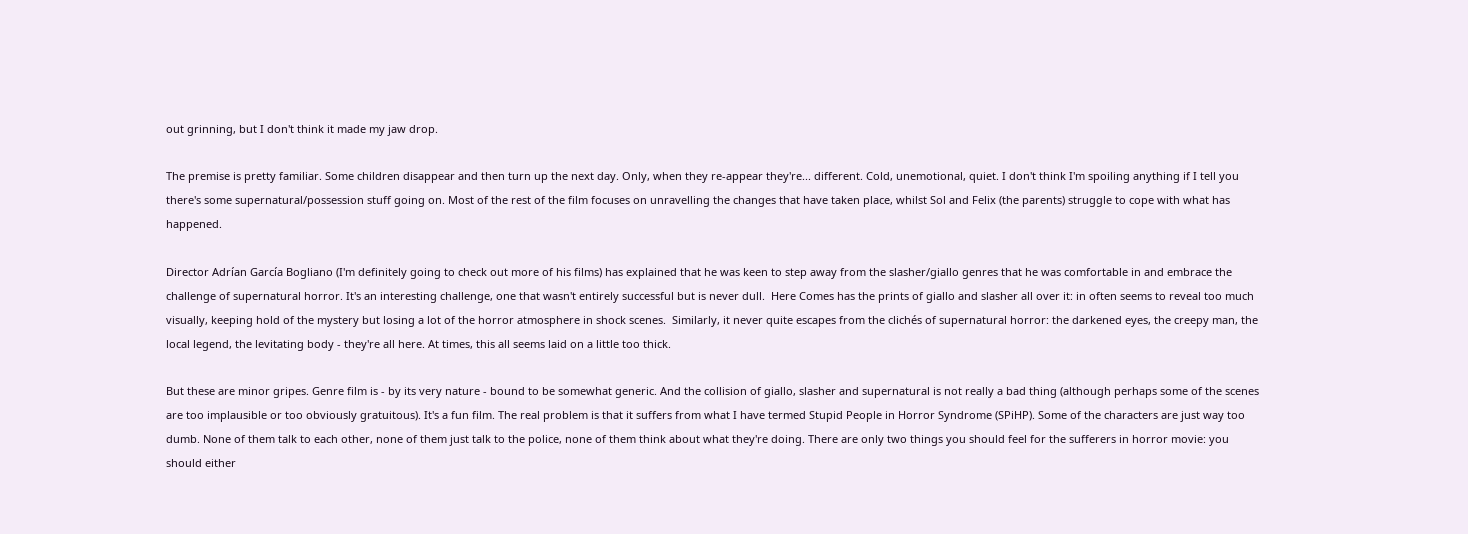out grinning, but I don't think it made my jaw drop.

The premise is pretty familiar. Some children disappear and then turn up the next day. Only, when they re-appear they're... different. Cold, unemotional, quiet. I don't think I'm spoiling anything if I tell you there's some supernatural/possession stuff going on. Most of the rest of the film focuses on unravelling the changes that have taken place, whilst Sol and Felix (the parents) struggle to cope with what has happened.

Director Adrían García Bogliano (I'm definitely going to check out more of his films) has explained that he was keen to step away from the slasher/giallo genres that he was comfortable in and embrace the challenge of supernatural horror. It's an interesting challenge, one that wasn't entirely successful but is never dull.  Here Comes has the prints of giallo and slasher all over it: in often seems to reveal too much visually, keeping hold of the mystery but losing a lot of the horror atmosphere in shock scenes.  Similarly, it never quite escapes from the clichés of supernatural horror: the darkened eyes, the creepy man, the local legend, the levitating body - they're all here. At times, this all seems laid on a little too thick.

But these are minor gripes. Genre film is - by its very nature - bound to be somewhat generic. And the collision of giallo, slasher and supernatural is not really a bad thing (although perhaps some of the scenes are too implausible or too obviously gratuitous). It's a fun film. The real problem is that it suffers from what I have termed Stupid People in Horror Syndrome (SPiHP). Some of the characters are just way too dumb. None of them talk to each other, none of them just talk to the police, none of them think about what they're doing. There are only two things you should feel for the sufferers in horror movie: you should either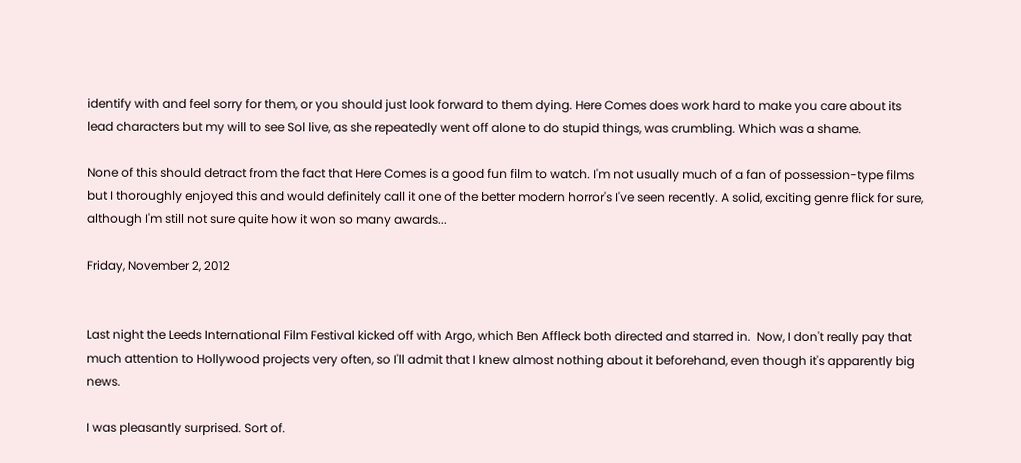identify with and feel sorry for them, or you should just look forward to them dying. Here Comes does work hard to make you care about its lead characters but my will to see Sol live, as she repeatedly went off alone to do stupid things, was crumbling. Which was a shame.

None of this should detract from the fact that Here Comes is a good fun film to watch. I'm not usually much of a fan of possession-type films but I thoroughly enjoyed this and would definitely call it one of the better modern horror's I've seen recently. A solid, exciting genre flick for sure, although I'm still not sure quite how it won so many awards...

Friday, November 2, 2012


Last night the Leeds International Film Festival kicked off with Argo, which Ben Affleck both directed and starred in.  Now, I don't really pay that much attention to Hollywood projects very often, so I'll admit that I knew almost nothing about it beforehand, even though it's apparently big news.

I was pleasantly surprised. Sort of.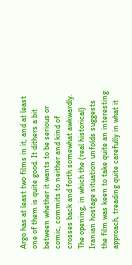Argo has at least two films in it, and at least one of them is quite good. It dithers a bit between whether it wants to be serious or comic, commits to neither and kind of crosses back and forth somewhat awkwardly.  The opening, in which the (real historical) Iranian hostage situation unfolds suggests the film was keen to take quite an interesting approach, treading quite carefully in what it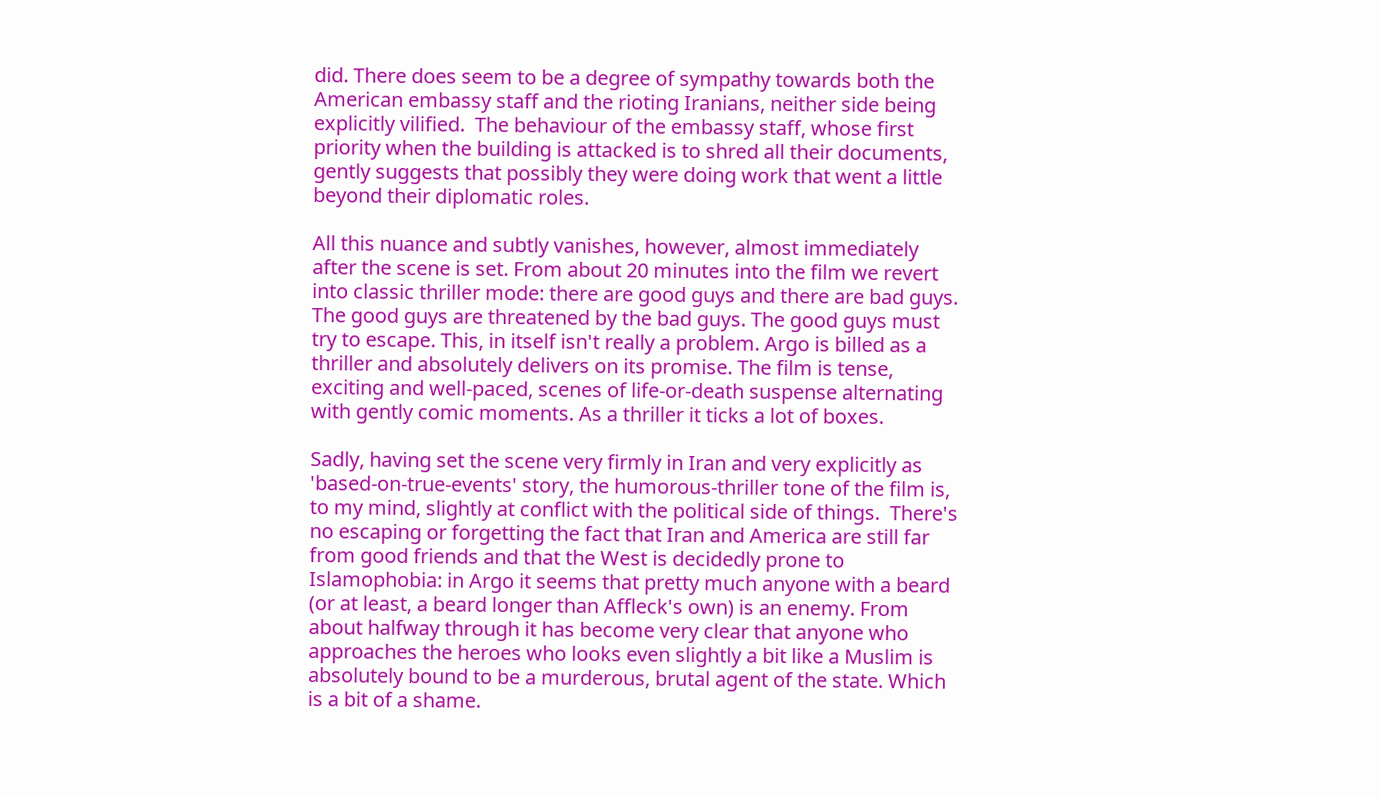did. There does seem to be a degree of sympathy towards both the American embassy staff and the rioting Iranians, neither side being explicitly vilified.  The behaviour of the embassy staff, whose first priority when the building is attacked is to shred all their documents, gently suggests that possibly they were doing work that went a little beyond their diplomatic roles.

All this nuance and subtly vanishes, however, almost immediately after the scene is set. From about 20 minutes into the film we revert into classic thriller mode: there are good guys and there are bad guys. The good guys are threatened by the bad guys. The good guys must try to escape. This, in itself isn't really a problem. Argo is billed as a thriller and absolutely delivers on its promise. The film is tense, exciting and well-paced, scenes of life-or-death suspense alternating with gently comic moments. As a thriller it ticks a lot of boxes.

Sadly, having set the scene very firmly in Iran and very explicitly as 'based-on-true-events' story, the humorous-thriller tone of the film is, to my mind, slightly at conflict with the political side of things.  There's no escaping or forgetting the fact that Iran and America are still far from good friends and that the West is decidedly prone to Islamophobia: in Argo it seems that pretty much anyone with a beard (or at least, a beard longer than Affleck's own) is an enemy. From about halfway through it has become very clear that anyone who approaches the heroes who looks even slightly a bit like a Muslim is absolutely bound to be a murderous, brutal agent of the state. Which is a bit of a shame.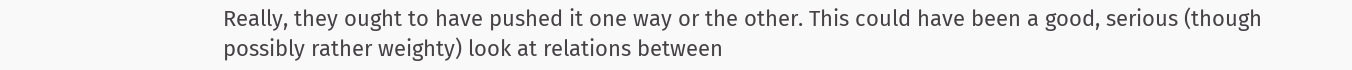Really, they ought to have pushed it one way or the other. This could have been a good, serious (though possibly rather weighty) look at relations between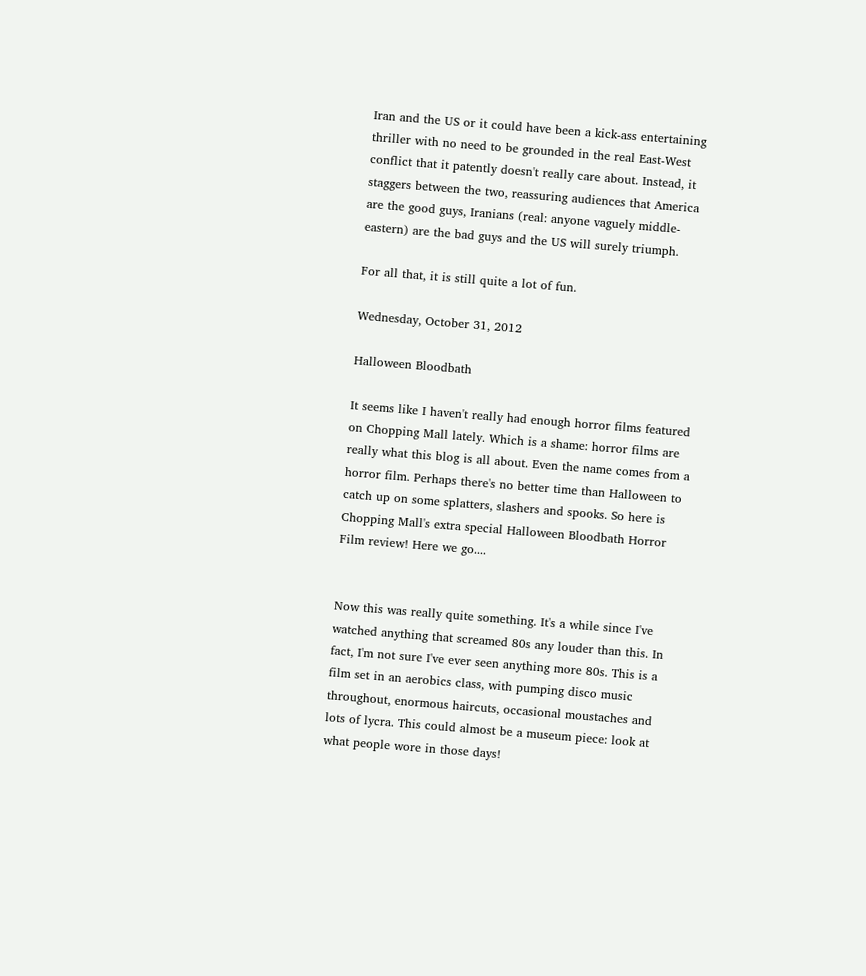Iran and the US or it could have been a kick-ass entertaining thriller with no need to be grounded in the real East-West conflict that it patently doesn't really care about. Instead, it staggers between the two, reassuring audiences that America are the good guys, Iranians (real: anyone vaguely middle-eastern) are the bad guys and the US will surely triumph.

For all that, it is still quite a lot of fun.

Wednesday, October 31, 2012

Halloween Bloodbath

It seems like I haven't really had enough horror films featured on Chopping Mall lately. Which is a shame: horror films are really what this blog is all about. Even the name comes from a horror film. Perhaps there's no better time than Halloween to catch up on some splatters, slashers and spooks. So here is Chopping Mall's extra special Halloween Bloodbath Horror Film review! Here we go....


Now this was really quite something. It's a while since I've watched anything that screamed 80s any louder than this. In fact, I'm not sure I've ever seen anything more 80s. This is a film set in an aerobics class, with pumping disco music throughout, enormous haircuts, occasional moustaches and lots of lycra. This could almost be a museum piece: look at what people wore in those days!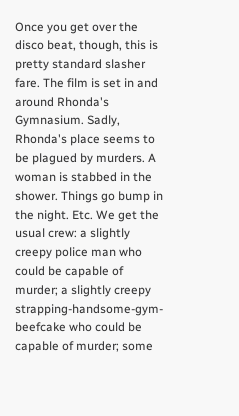Once you get over the disco beat, though, this is pretty standard slasher fare. The film is set in and around Rhonda's Gymnasium. Sadly, Rhonda's place seems to be plagued by murders. A woman is stabbed in the shower. Things go bump in the night. Etc. We get the usual crew: a slightly creepy police man who could be capable of murder; a slightly creepy strapping-handsome-gym-beefcake who could be capable of murder; some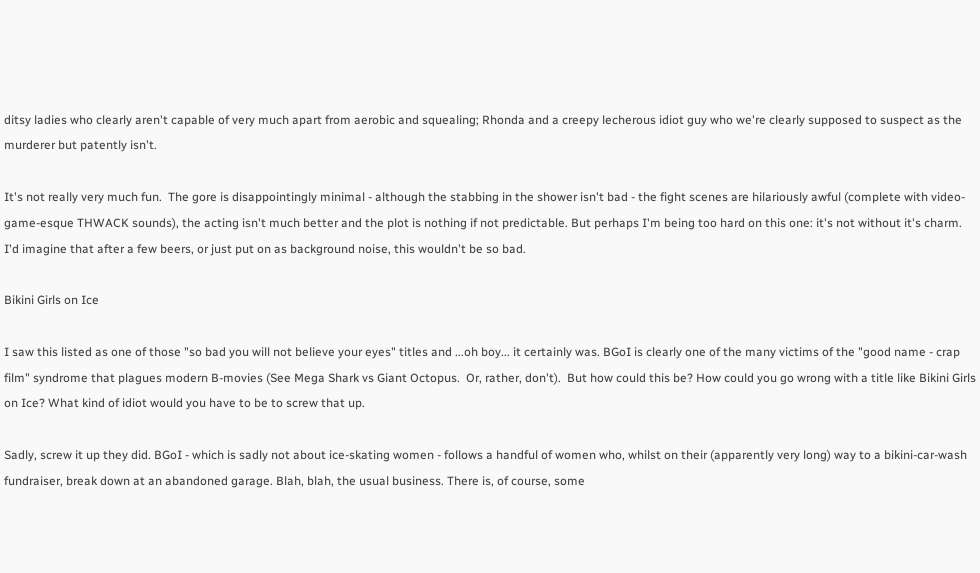ditsy ladies who clearly aren't capable of very much apart from aerobic and squealing; Rhonda and a creepy lecherous idiot guy who we're clearly supposed to suspect as the murderer but patently isn't.

It's not really very much fun.  The gore is disappointingly minimal - although the stabbing in the shower isn't bad - the fight scenes are hilariously awful (complete with video-game-esque THWACK sounds), the acting isn't much better and the plot is nothing if not predictable. But perhaps I'm being too hard on this one: it's not without it's charm.  I'd imagine that after a few beers, or just put on as background noise, this wouldn't be so bad.

Bikini Girls on Ice

I saw this listed as one of those "so bad you will not believe your eyes" titles and ...oh boy... it certainly was. BGoI is clearly one of the many victims of the "good name - crap film" syndrome that plagues modern B-movies (See Mega Shark vs Giant Octopus.  Or, rather, don't).  But how could this be? How could you go wrong with a title like Bikini Girls on Ice? What kind of idiot would you have to be to screw that up.

Sadly, screw it up they did. BGoI - which is sadly not about ice-skating women - follows a handful of women who, whilst on their (apparently very long) way to a bikini-car-wash fundraiser, break down at an abandoned garage. Blah, blah, the usual business. There is, of course, some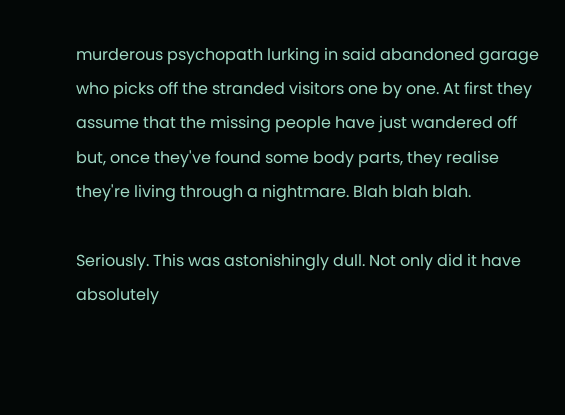murderous psychopath lurking in said abandoned garage who picks off the stranded visitors one by one. At first they assume that the missing people have just wandered off but, once they've found some body parts, they realise they're living through a nightmare. Blah blah blah.

Seriously. This was astonishingly dull. Not only did it have absolutely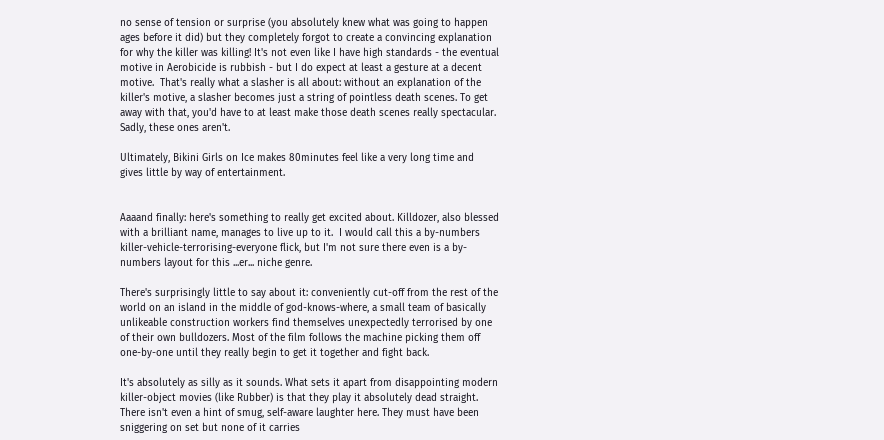no sense of tension or surprise (you absolutely knew what was going to happen ages before it did) but they completely forgot to create a convincing explanation for why the killer was killing! It's not even like I have high standards - the eventual motive in Aerobicide is rubbish - but I do expect at least a gesture at a decent motive.  That's really what a slasher is all about: without an explanation of the killer's motive, a slasher becomes just a string of pointless death scenes. To get away with that, you'd have to at least make those death scenes really spectacular. Sadly, these ones aren't.

Ultimately, Bikini Girls on Ice makes 80minutes feel like a very long time and gives little by way of entertainment.


Aaaand finally: here's something to really get excited about. Killdozer, also blessed with a brilliant name, manages to live up to it.  I would call this a by-numbers killer-vehicle-terrorising-everyone flick, but I'm not sure there even is a by-numbers layout for this ...er... niche genre.

There's surprisingly little to say about it: conveniently cut-off from the rest of the world on an island in the middle of god-knows-where, a small team of basically unlikeable construction workers find themselves unexpectedly terrorised by one of their own bulldozers. Most of the film follows the machine picking them off one-by-one until they really begin to get it together and fight back.

It's absolutely as silly as it sounds. What sets it apart from disappointing modern killer-object movies (like Rubber) is that they play it absolutely dead straight. There isn't even a hint of smug, self-aware laughter here. They must have been sniggering on set but none of it carries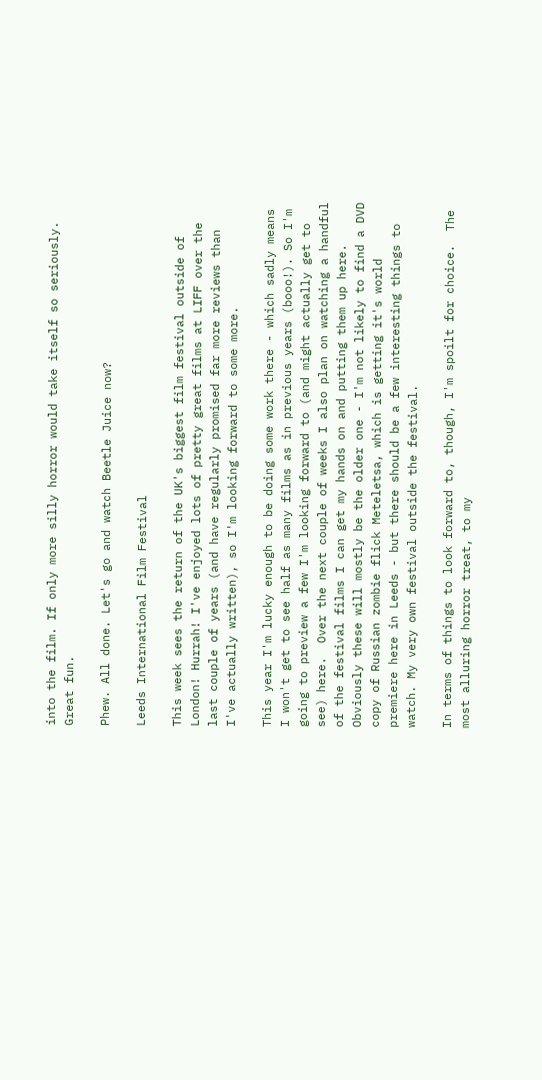into the film. If only more silly horror would take itself so seriously. Great fun.

Phew. All done. Let's go and watch Beetle Juice now?

Leeds International Film Festival

This week sees the return of the UK's biggest film festival outside of London! Hurrah! I've enjoyed lots of pretty great films at LIFF over the last couple of years (and have regularly promised far more reviews than I've actually written), so I'm looking forward to some more.

This year I'm lucky enough to be doing some work there - which sadly means I won't get to see half as many films as in previous years (booo!). So I'm going to preview a few I'm looking forward to (and might actually get to see) here.  Over the next couple of weeks I also plan on watching a handful of the festival films I can get my hands on and putting them up here. Obviously these will mostly be the older one - I'm not likely to find a DVD copy of Russian zombie flick Meteletsa, which is getting it's world premiere here in Leeds - but there should be a few interesting things to watch. My very own festival outside the festival.

In terms of things to look forward to, though, I'm spoilt for choice.  The most alluring horror treat, to my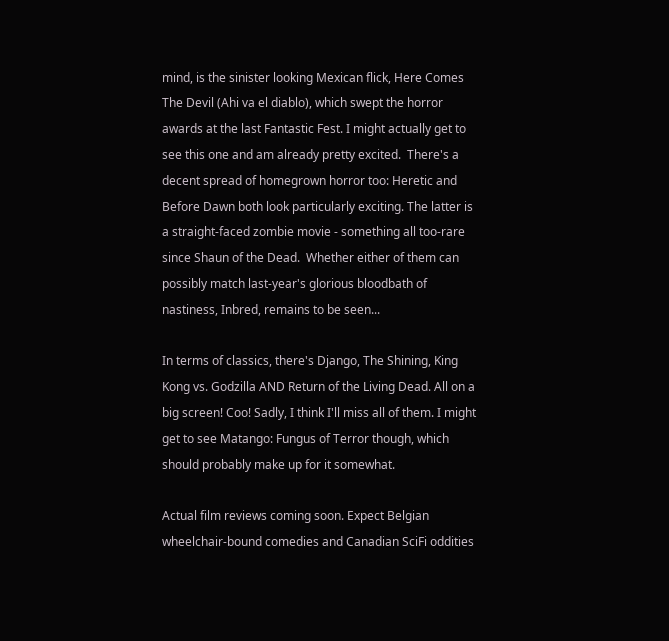mind, is the sinister looking Mexican flick, Here Comes The Devil (Ahi va el diablo), which swept the horror awards at the last Fantastic Fest. I might actually get to see this one and am already pretty excited.  There's a decent spread of homegrown horror too: Heretic and Before Dawn both look particularly exciting. The latter is a straight-faced zombie movie - something all too-rare since Shaun of the Dead.  Whether either of them can possibly match last-year's glorious bloodbath of nastiness, Inbred, remains to be seen...

In terms of classics, there's Django, The Shining, King Kong vs. Godzilla AND Return of the Living Dead. All on a big screen! Coo! Sadly, I think I'll miss all of them. I might get to see Matango: Fungus of Terror though, which should probably make up for it somewhat.

Actual film reviews coming soon. Expect Belgian wheelchair-bound comedies and Canadian SciFi oddities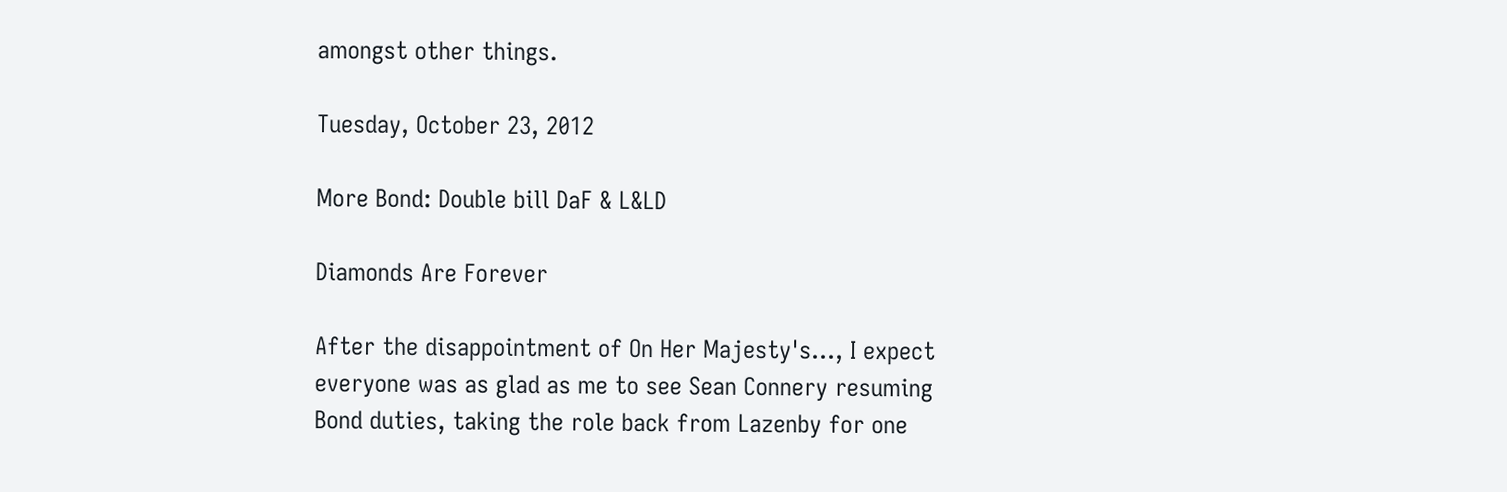amongst other things.

Tuesday, October 23, 2012

More Bond: Double bill DaF & L&LD

Diamonds Are Forever

After the disappointment of On Her Majesty's..., I expect everyone was as glad as me to see Sean Connery resuming Bond duties, taking the role back from Lazenby for one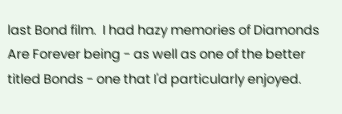last Bond film.  I had hazy memories of Diamonds Are Forever being - as well as one of the better titled Bonds - one that I'd particularly enjoyed.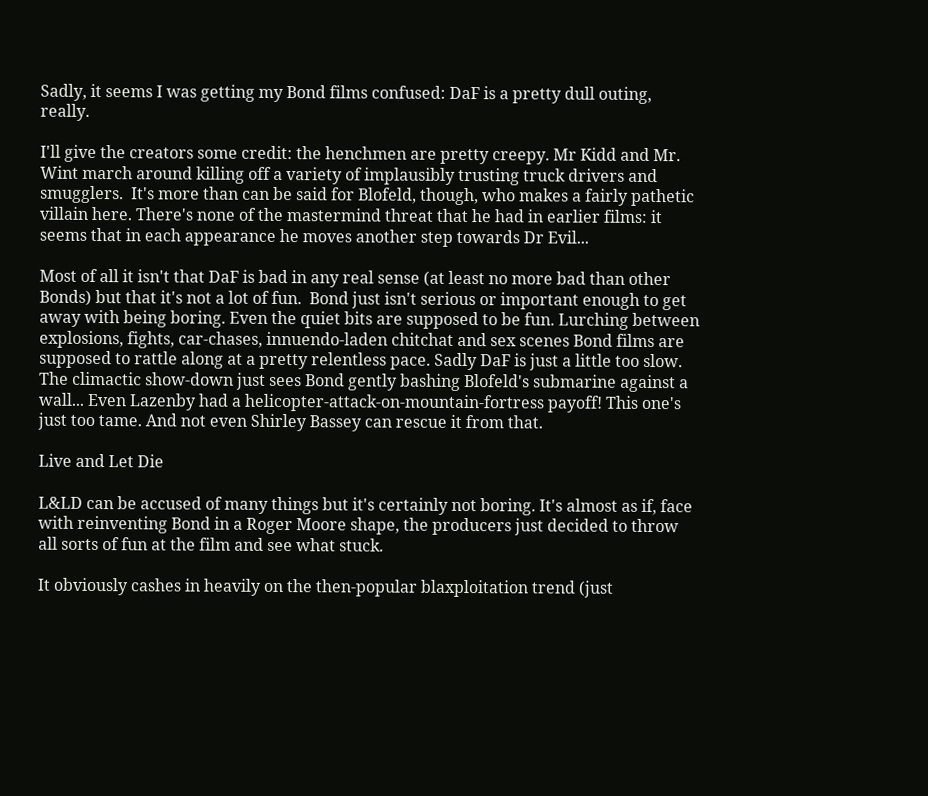Sadly, it seems I was getting my Bond films confused: DaF is a pretty dull outing, really.

I'll give the creators some credit: the henchmen are pretty creepy. Mr Kidd and Mr. Wint march around killing off a variety of implausibly trusting truck drivers and smugglers.  It's more than can be said for Blofeld, though, who makes a fairly pathetic villain here. There's none of the mastermind threat that he had in earlier films: it seems that in each appearance he moves another step towards Dr Evil...

Most of all it isn't that DaF is bad in any real sense (at least no more bad than other Bonds) but that it's not a lot of fun.  Bond just isn't serious or important enough to get away with being boring. Even the quiet bits are supposed to be fun. Lurching between explosions, fights, car-chases, innuendo-laden chitchat and sex scenes Bond films are supposed to rattle along at a pretty relentless pace. Sadly DaF is just a little too slow. The climactic show-down just sees Bond gently bashing Blofeld's submarine against a wall... Even Lazenby had a helicopter-attack-on-mountain-fortress payoff! This one's just too tame. And not even Shirley Bassey can rescue it from that.

Live and Let Die

L&LD can be accused of many things but it's certainly not boring. It's almost as if, face with reinventing Bond in a Roger Moore shape, the producers just decided to throw all sorts of fun at the film and see what stuck.

It obviously cashes in heavily on the then-popular blaxploitation trend (just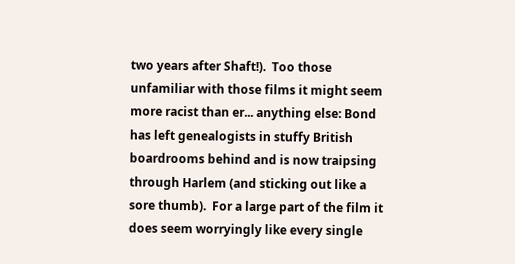two years after Shaft!).  Too those unfamiliar with those films it might seem more racist than er... anything else: Bond has left genealogists in stuffy British boardrooms behind and is now traipsing through Harlem (and sticking out like a sore thumb).  For a large part of the film it does seem worryingly like every single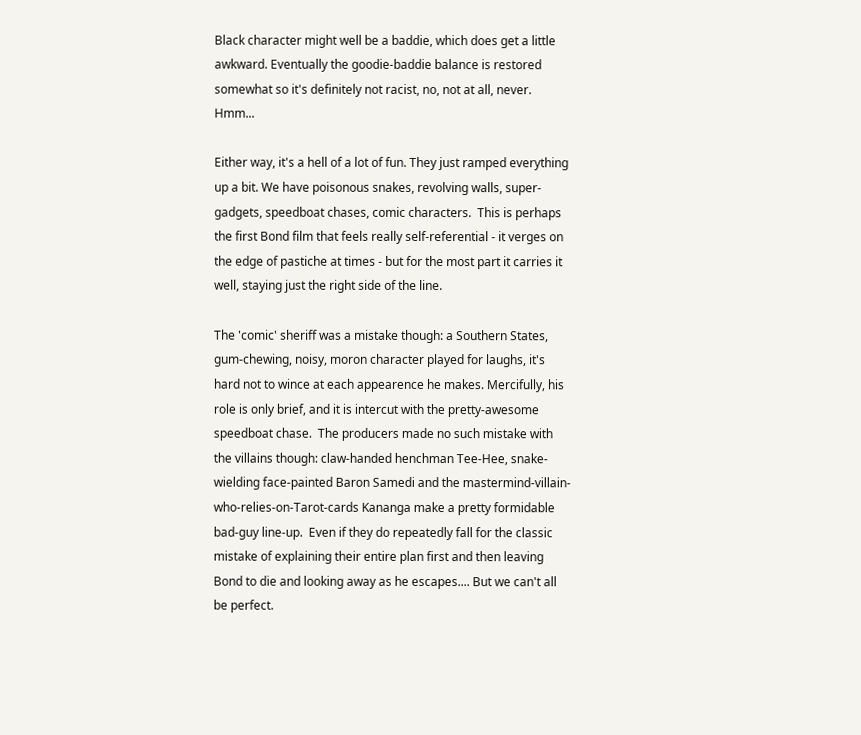Black character might well be a baddie, which does get a little awkward. Eventually the goodie-baddie balance is restored somewhat so it's definitely not racist, no, not at all, never. Hmm...

Either way, it's a hell of a lot of fun. They just ramped everything up a bit. We have poisonous snakes, revolving walls, super-gadgets, speedboat chases, comic characters.  This is perhaps the first Bond film that feels really self-referential - it verges on the edge of pastiche at times - but for the most part it carries it well, staying just the right side of the line.

The 'comic' sheriff was a mistake though: a Southern States, gum-chewing, noisy, moron character played for laughs, it's hard not to wince at each appearence he makes. Mercifully, his role is only brief, and it is intercut with the pretty-awesome speedboat chase.  The producers made no such mistake with the villains though: claw-handed henchman Tee-Hee, snake-wielding face-painted Baron Samedi and the mastermind-villain-who-relies-on-Tarot-cards Kananga make a pretty formidable bad-guy line-up.  Even if they do repeatedly fall for the classic mistake of explaining their entire plan first and then leaving Bond to die and looking away as he escapes.... But we can't all be perfect.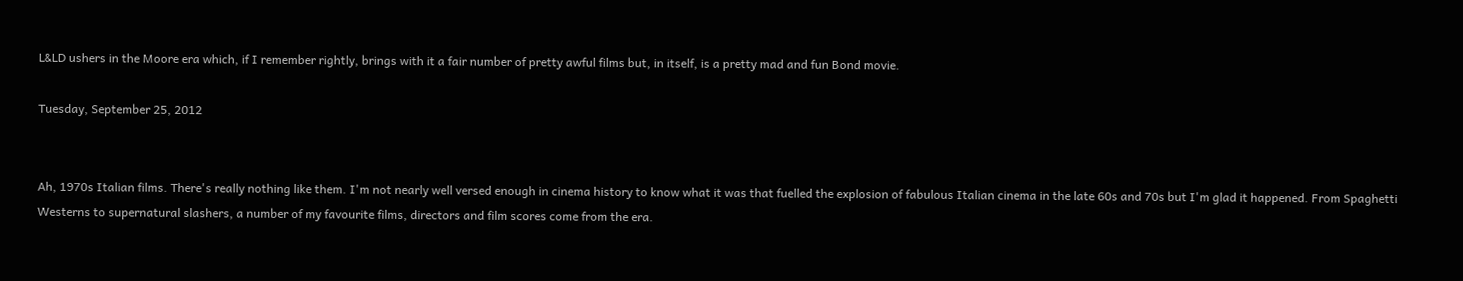L&LD ushers in the Moore era which, if I remember rightly, brings with it a fair number of pretty awful films but, in itself, is a pretty mad and fun Bond movie.

Tuesday, September 25, 2012


Ah, 1970s Italian films. There's really nothing like them. I'm not nearly well versed enough in cinema history to know what it was that fuelled the explosion of fabulous Italian cinema in the late 60s and 70s but I'm glad it happened. From Spaghetti Westerns to supernatural slashers, a number of my favourite films, directors and film scores come from the era.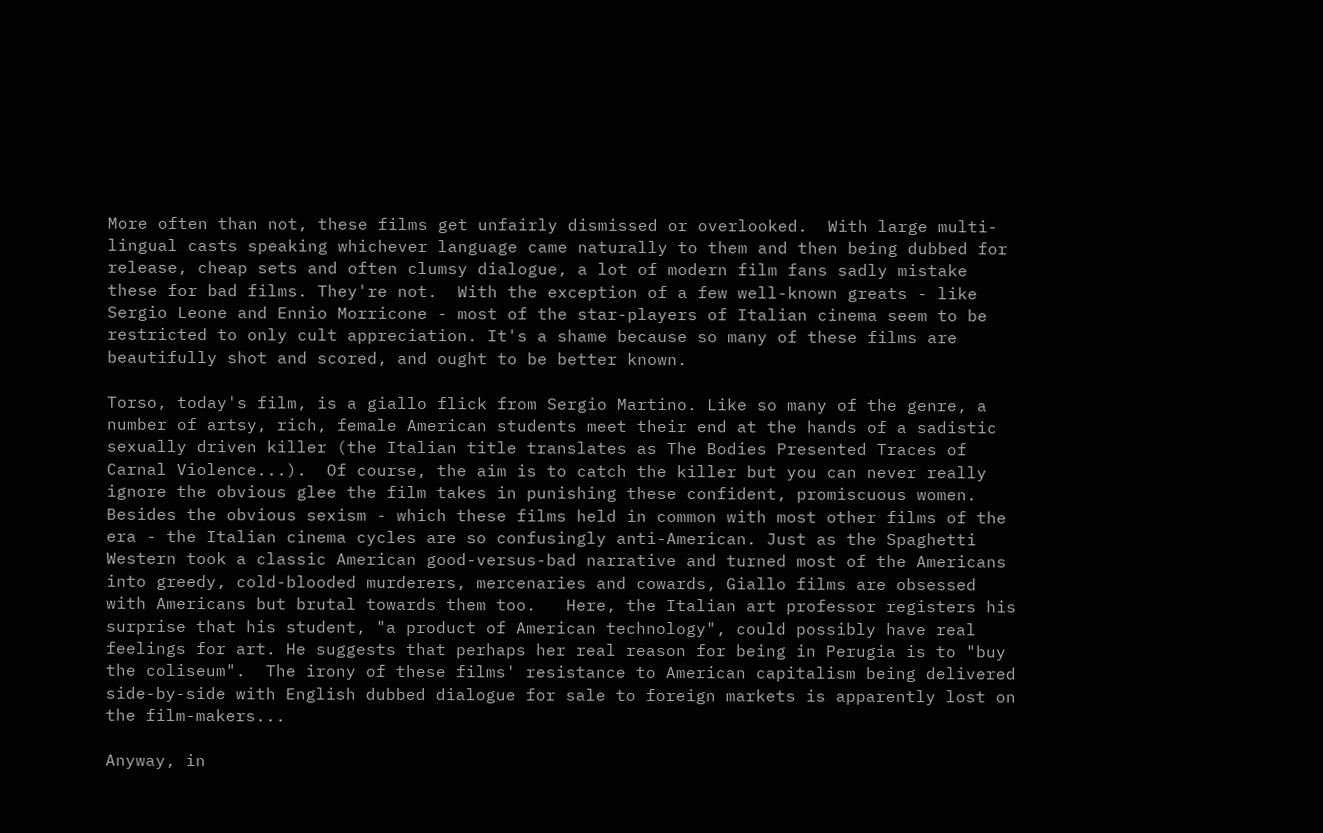More often than not, these films get unfairly dismissed or overlooked.  With large multi-lingual casts speaking whichever language came naturally to them and then being dubbed for release, cheap sets and often clumsy dialogue, a lot of modern film fans sadly mistake these for bad films. They're not.  With the exception of a few well-known greats - like Sergio Leone and Ennio Morricone - most of the star-players of Italian cinema seem to be restricted to only cult appreciation. It's a shame because so many of these films are beautifully shot and scored, and ought to be better known.

Torso, today's film, is a giallo flick from Sergio Martino. Like so many of the genre, a number of artsy, rich, female American students meet their end at the hands of a sadistic sexually driven killer (the Italian title translates as The Bodies Presented Traces of Carnal Violence...).  Of course, the aim is to catch the killer but you can never really ignore the obvious glee the film takes in punishing these confident, promiscuous women. Besides the obvious sexism - which these films held in common with most other films of the era - the Italian cinema cycles are so confusingly anti-American. Just as the Spaghetti Western took a classic American good-versus-bad narrative and turned most of the Americans into greedy, cold-blooded murderers, mercenaries and cowards, Giallo films are obsessed with Americans but brutal towards them too.   Here, the Italian art professor registers his surprise that his student, "a product of American technology", could possibly have real feelings for art. He suggests that perhaps her real reason for being in Perugia is to "buy the coliseum".  The irony of these films' resistance to American capitalism being delivered side-by-side with English dubbed dialogue for sale to foreign markets is apparently lost on the film-makers...

Anyway, in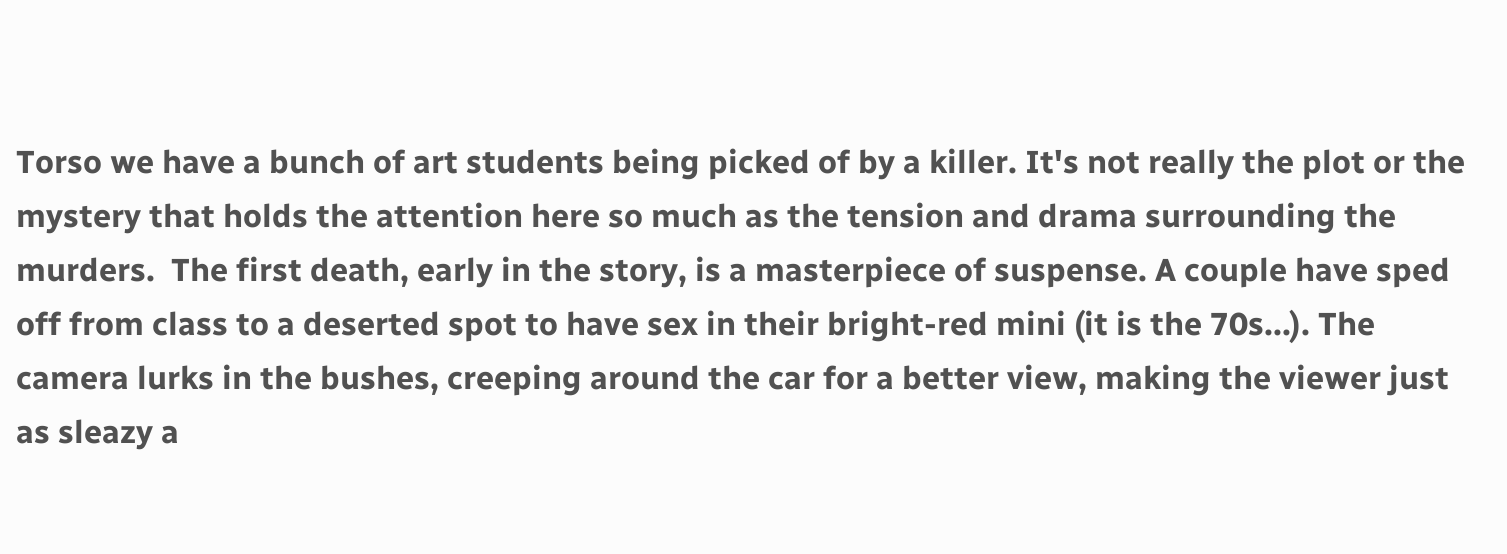Torso we have a bunch of art students being picked of by a killer. It's not really the plot or the mystery that holds the attention here so much as the tension and drama surrounding the murders.  The first death, early in the story, is a masterpiece of suspense. A couple have sped off from class to a deserted spot to have sex in their bright-red mini (it is the 70s...). The camera lurks in the bushes, creeping around the car for a better view, making the viewer just as sleazy a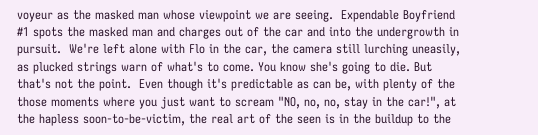voyeur as the masked man whose viewpoint we are seeing.  Expendable Boyfriend #1 spots the masked man and charges out of the car and into the undergrowth in pursuit.  We're left alone with Flo in the car, the camera still lurching uneasily, as plucked strings warn of what's to come. You know she's going to die. But that's not the point.  Even though it's predictable as can be, with plenty of the those moments where you just want to scream "NO, no, no, stay in the car!", at the hapless soon-to-be-victim, the real art of the seen is in the buildup to the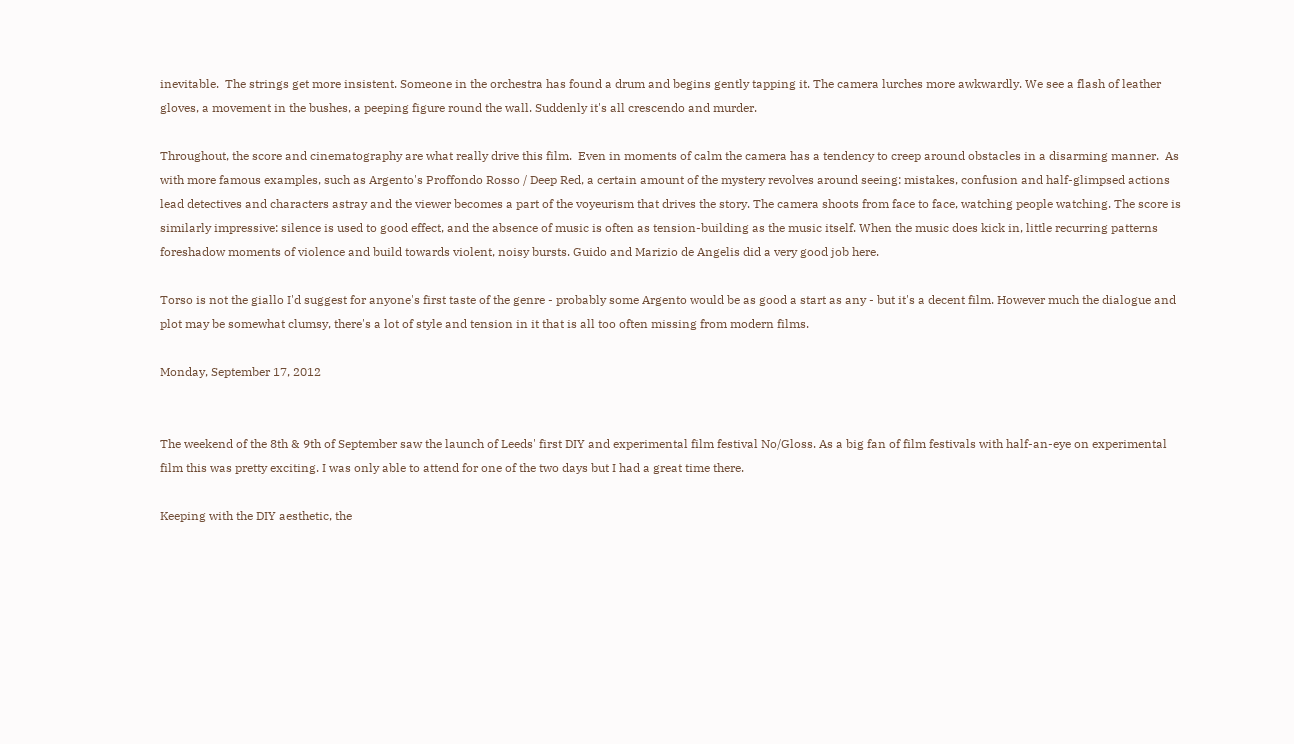inevitable.  The strings get more insistent. Someone in the orchestra has found a drum and begins gently tapping it. The camera lurches more awkwardly. We see a flash of leather gloves, a movement in the bushes, a peeping figure round the wall. Suddenly it's all crescendo and murder.

Throughout, the score and cinematography are what really drive this film.  Even in moments of calm the camera has a tendency to creep around obstacles in a disarming manner.  As with more famous examples, such as Argento's Proffondo Rosso / Deep Red, a certain amount of the mystery revolves around seeing: mistakes, confusion and half-glimpsed actions lead detectives and characters astray and the viewer becomes a part of the voyeurism that drives the story. The camera shoots from face to face, watching people watching. The score is similarly impressive: silence is used to good effect, and the absence of music is often as tension-building as the music itself. When the music does kick in, little recurring patterns foreshadow moments of violence and build towards violent, noisy bursts. Guido and Marizio de Angelis did a very good job here.

Torso is not the giallo I'd suggest for anyone's first taste of the genre - probably some Argento would be as good a start as any - but it's a decent film. However much the dialogue and plot may be somewhat clumsy, there's a lot of style and tension in it that is all too often missing from modern films.

Monday, September 17, 2012


The weekend of the 8th & 9th of September saw the launch of Leeds' first DIY and experimental film festival No/Gloss. As a big fan of film festivals with half-an-eye on experimental film this was pretty exciting. I was only able to attend for one of the two days but I had a great time there.

Keeping with the DIY aesthetic, the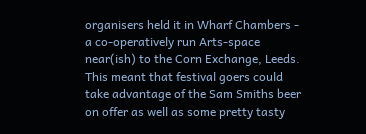organisers held it in Wharf Chambers - a co-operatively run Arts-space near(ish) to the Corn Exchange, Leeds. This meant that festival goers could take advantage of the Sam Smiths beer on offer as well as some pretty tasty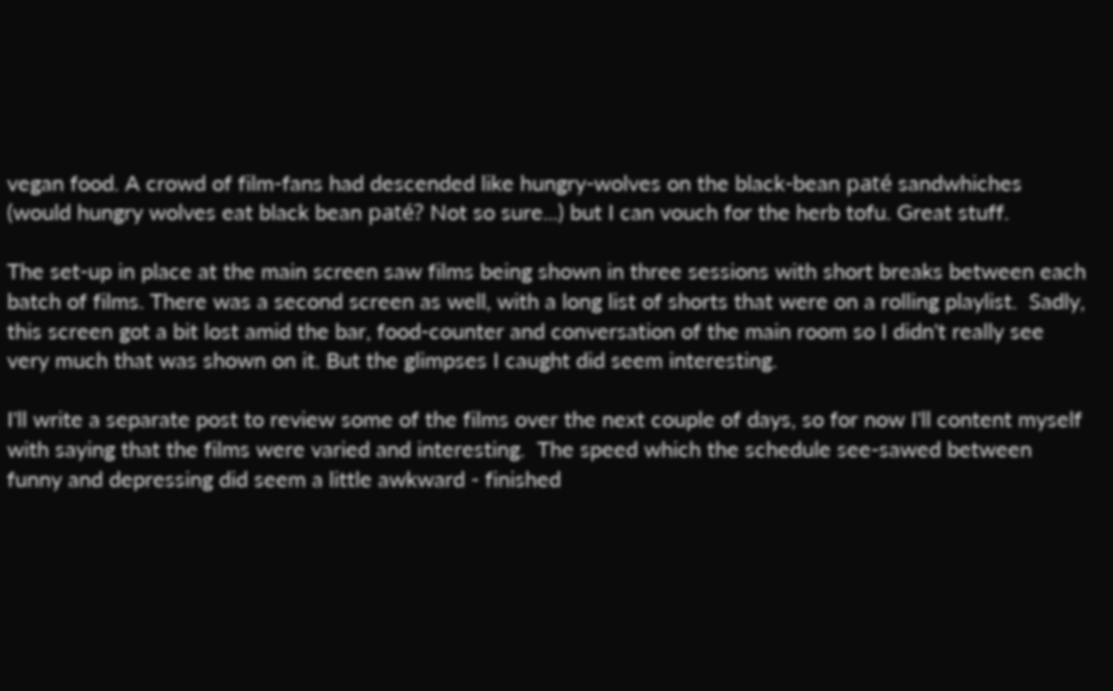vegan food. A crowd of film-fans had descended like hungry-wolves on the black-bean paté sandwhiches (would hungry wolves eat black bean paté? Not so sure...) but I can vouch for the herb tofu. Great stuff.

The set-up in place at the main screen saw films being shown in three sessions with short breaks between each batch of films. There was a second screen as well, with a long list of shorts that were on a rolling playlist.  Sadly, this screen got a bit lost amid the bar, food-counter and conversation of the main room so I didn't really see very much that was shown on it. But the glimpses I caught did seem interesting.

I'll write a separate post to review some of the films over the next couple of days, so for now I'll content myself with saying that the films were varied and interesting.  The speed which the schedule see-sawed between funny and depressing did seem a little awkward - finished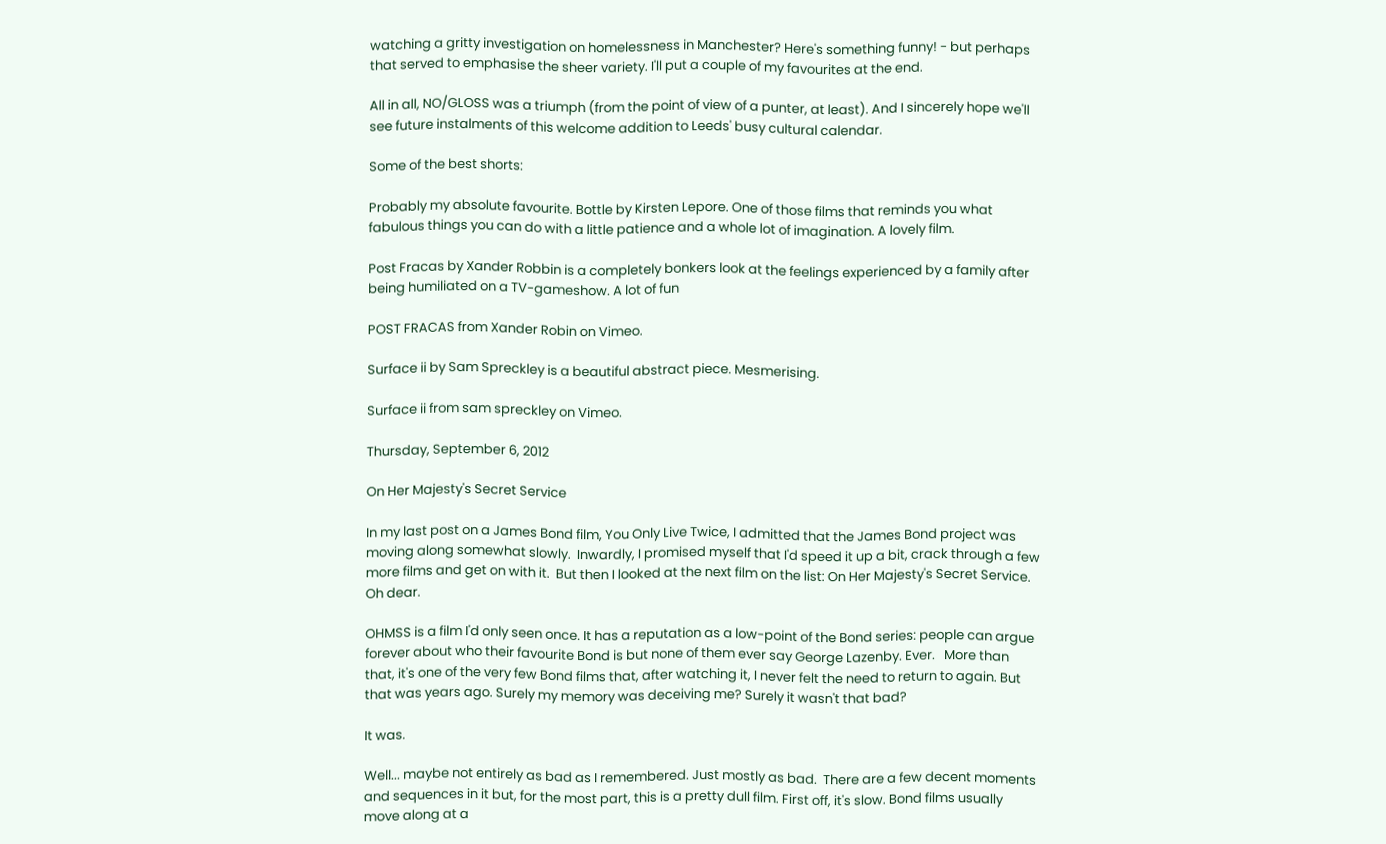watching a gritty investigation on homelessness in Manchester? Here's something funny! - but perhaps that served to emphasise the sheer variety. I'll put a couple of my favourites at the end.

All in all, NO/GLOSS was a triumph (from the point of view of a punter, at least). And I sincerely hope we'll see future instalments of this welcome addition to Leeds' busy cultural calendar.

Some of the best shorts:

Probably my absolute favourite. Bottle by Kirsten Lepore. One of those films that reminds you what fabulous things you can do with a little patience and a whole lot of imagination. A lovely film.

Post Fracas by Xander Robbin is a completely bonkers look at the feelings experienced by a family after being humiliated on a TV-gameshow. A lot of fun

POST FRACAS from Xander Robin on Vimeo.

Surface ii by Sam Spreckley is a beautiful abstract piece. Mesmerising.

Surface ii from sam spreckley on Vimeo.

Thursday, September 6, 2012

On Her Majesty's Secret Service

In my last post on a James Bond film, You Only Live Twice, I admitted that the James Bond project was moving along somewhat slowly.  Inwardly, I promised myself that I'd speed it up a bit, crack through a few more films and get on with it.  But then I looked at the next film on the list: On Her Majesty's Secret Service. Oh dear.

OHMSS is a film I'd only seen once. It has a reputation as a low-point of the Bond series: people can argue forever about who their favourite Bond is but none of them ever say George Lazenby. Ever.   More than that, it's one of the very few Bond films that, after watching it, I never felt the need to return to again. But that was years ago. Surely my memory was deceiving me? Surely it wasn't that bad?

It was.

Well... maybe not entirely as bad as I remembered. Just mostly as bad.  There are a few decent moments and sequences in it but, for the most part, this is a pretty dull film. First off, it's slow. Bond films usually move along at a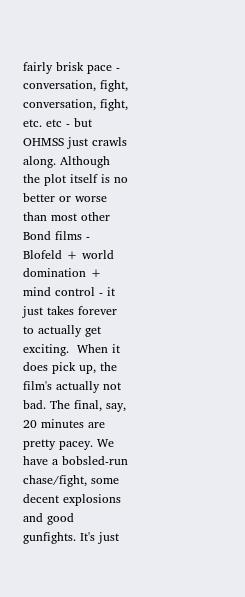fairly brisk pace - conversation, fight, conversation, fight, etc. etc - but OHMSS just crawls along. Although the plot itself is no better or worse than most other Bond films - Blofeld + world domination + mind control - it just takes forever to actually get exciting.  When it does pick up, the film's actually not bad. The final, say, 20 minutes are pretty pacey. We have a bobsled-run chase/fight, some decent explosions and good gunfights. It's just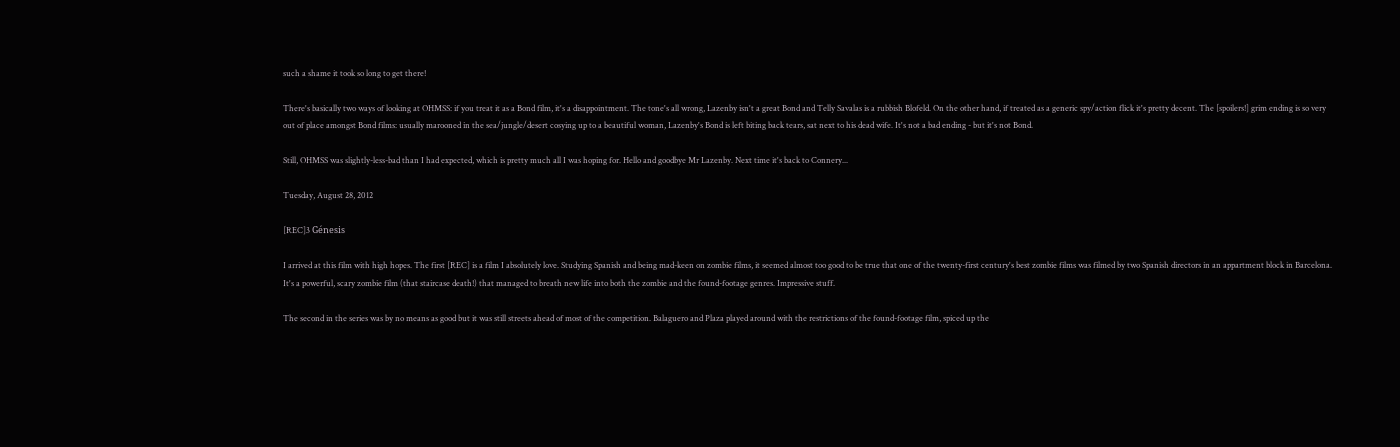such a shame it took so long to get there!

There's basically two ways of looking at OHMSS: if you treat it as a Bond film, it's a disappointment. The tone's all wrong, Lazenby isn't a great Bond and Telly Savalas is a rubbish Blofeld. On the other hand, if treated as a generic spy/action flick it's pretty decent. The [spoilers!] grim ending is so very out of place amongst Bond films: usually marooned in the sea/jungle/desert cosying up to a beautiful woman, Lazenby's Bond is left biting back tears, sat next to his dead wife. It's not a bad ending - but it's not Bond.

Still, OHMSS was slightly-less-bad than I had expected, which is pretty much all I was hoping for. Hello and goodbye Mr Lazenby. Next time it's back to Connery...

Tuesday, August 28, 2012

[REC]3 Génesis

I arrived at this film with high hopes. The first [REC] is a film I absolutely love. Studying Spanish and being mad-keen on zombie films, it seemed almost too good to be true that one of the twenty-first century's best zombie films was filmed by two Spanish directors in an appartment block in Barcelona. It's a powerful, scary zombie film (that staircase death!) that managed to breath new life into both the zombie and the found-footage genres. Impressive stuff.

The second in the series was by no means as good but it was still streets ahead of most of the competition. Balaguero and Plaza played around with the restrictions of the found-footage film, spiced up the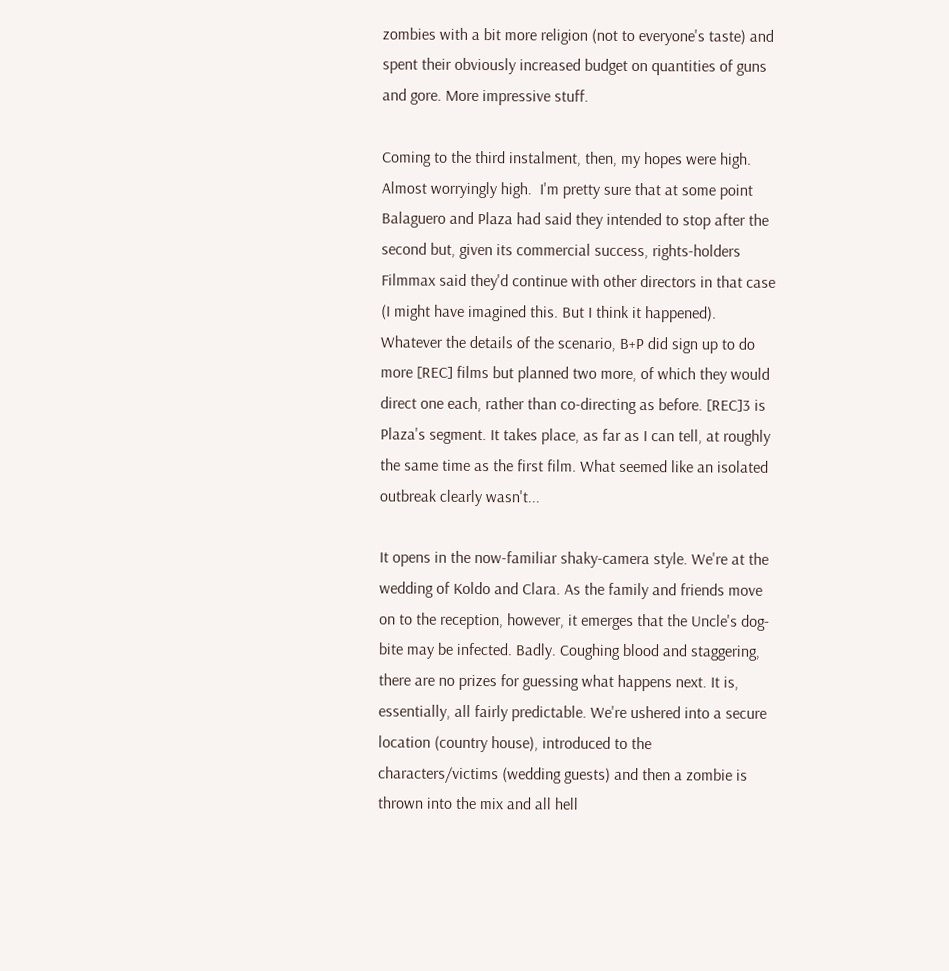zombies with a bit more religion (not to everyone's taste) and spent their obviously increased budget on quantities of guns and gore. More impressive stuff.

Coming to the third instalment, then, my hopes were high. Almost worryingly high.  I'm pretty sure that at some point Balaguero and Plaza had said they intended to stop after the second but, given its commercial success, rights-holders Filmmax said they'd continue with other directors in that case (I might have imagined this. But I think it happened). Whatever the details of the scenario, B+P did sign up to do more [REC] films but planned two more, of which they would direct one each, rather than co-directing as before. [REC]3 is Plaza's segment. It takes place, as far as I can tell, at roughly the same time as the first film. What seemed like an isolated outbreak clearly wasn't...

It opens in the now-familiar shaky-camera style. We're at the wedding of Koldo and Clara. As the family and friends move on to the reception, however, it emerges that the Uncle's dog-bite may be infected. Badly. Coughing blood and staggering, there are no prizes for guessing what happens next. It is, essentially, all fairly predictable. We're ushered into a secure location (country house), introduced to the characters/victims (wedding guests) and then a zombie is thrown into the mix and all hell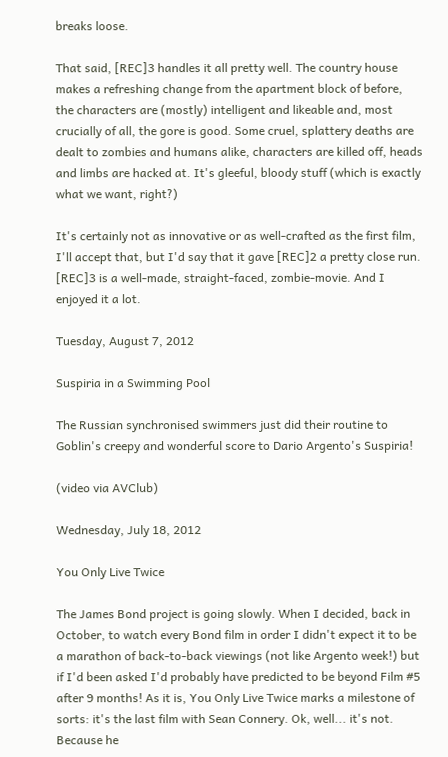breaks loose.

That said, [REC]3 handles it all pretty well. The country house makes a refreshing change from the apartment block of before, the characters are (mostly) intelligent and likeable and, most crucially of all, the gore is good. Some cruel, splattery deaths are dealt to zombies and humans alike, characters are killed off, heads and limbs are hacked at. It's gleeful, bloody stuff (which is exactly what we want, right?)

It's certainly not as innovative or as well-crafted as the first film, I'll accept that, but I'd say that it gave [REC]2 a pretty close run. [REC]3 is a well-made, straight-faced, zombie-movie. And I enjoyed it a lot.

Tuesday, August 7, 2012

Suspiria in a Swimming Pool

The Russian synchronised swimmers just did their routine to Goblin's creepy and wonderful score to Dario Argento's Suspiria!

(video via AVClub)

Wednesday, July 18, 2012

You Only Live Twice

The James Bond project is going slowly. When I decided, back in October, to watch every Bond film in order I didn't expect it to be a marathon of back-to-back viewings (not like Argento week!) but if I'd been asked I'd probably have predicted to be beyond Film #5 after 9 months! As it is, You Only Live Twice marks a milestone of sorts: it's the last film with Sean Connery. Ok, well... it's not. Because he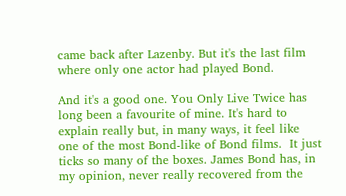came back after Lazenby. But it's the last film where only one actor had played Bond.

And it's a good one. You Only Live Twice has long been a favourite of mine. It's hard to explain really but, in many ways, it feel like one of the most Bond-like of Bond films.  It just ticks so many of the boxes. James Bond has, in my opinion, never really recovered from the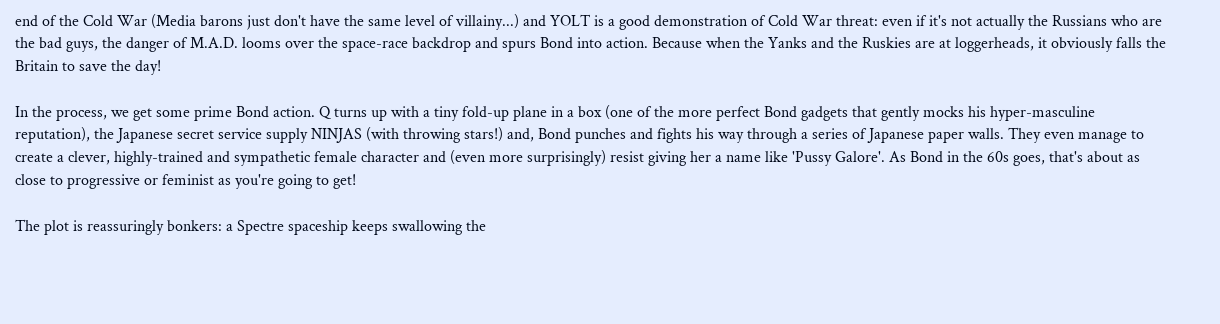end of the Cold War (Media barons just don't have the same level of villainy...) and YOLT is a good demonstration of Cold War threat: even if it's not actually the Russians who are the bad guys, the danger of M.A.D. looms over the space-race backdrop and spurs Bond into action. Because when the Yanks and the Ruskies are at loggerheads, it obviously falls the Britain to save the day!

In the process, we get some prime Bond action. Q turns up with a tiny fold-up plane in a box (one of the more perfect Bond gadgets that gently mocks his hyper-masculine reputation), the Japanese secret service supply NINJAS (with throwing stars!) and, Bond punches and fights his way through a series of Japanese paper walls. They even manage to create a clever, highly-trained and sympathetic female character and (even more surprisingly) resist giving her a name like 'Pussy Galore'. As Bond in the 60s goes, that's about as close to progressive or feminist as you're going to get!

The plot is reassuringly bonkers: a Spectre spaceship keeps swallowing the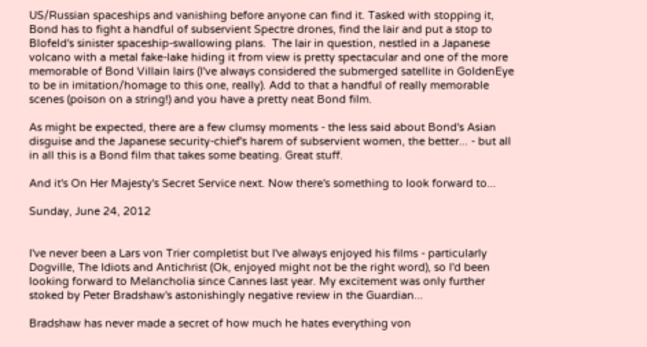US/Russian spaceships and vanishing before anyone can find it. Tasked with stopping it, Bond has to fight a handful of subservient Spectre drones, find the lair and put a stop to Blofeld's sinister spaceship-swallowing plans.  The lair in question, nestled in a Japanese volcano with a metal fake-lake hiding it from view is pretty spectacular and one of the more memorable of Bond Villain lairs (I've always considered the submerged satellite in GoldenEye to be in imitation/homage to this one, really). Add to that a handful of really memorable scenes (poison on a string!) and you have a pretty neat Bond film.

As might be expected, there are a few clumsy moments - the less said about Bond's Asian disguise and the Japanese security-chief's harem of subservient women, the better... - but all in all this is a Bond film that takes some beating. Great stuff.

And it's On Her Majesty's Secret Service next. Now there's something to look forward to...

Sunday, June 24, 2012


I've never been a Lars von Trier completist but I've always enjoyed his films - particularly Dogville, The Idiots and Antichrist (Ok, enjoyed might not be the right word), so I'd been looking forward to Melancholia since Cannes last year. My excitement was only further stoked by Peter Bradshaw's astonishingly negative review in the Guardian...

Bradshaw has never made a secret of how much he hates everything von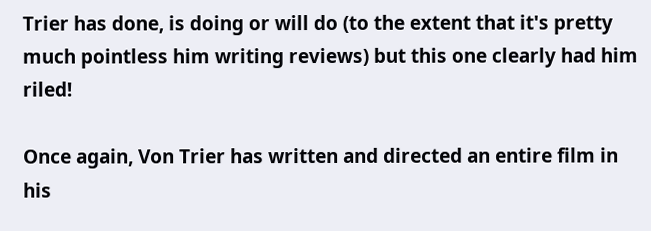Trier has done, is doing or will do (to the extent that it's pretty much pointless him writing reviews) but this one clearly had him riled!

Once again, Von Trier has written and directed an entire film in his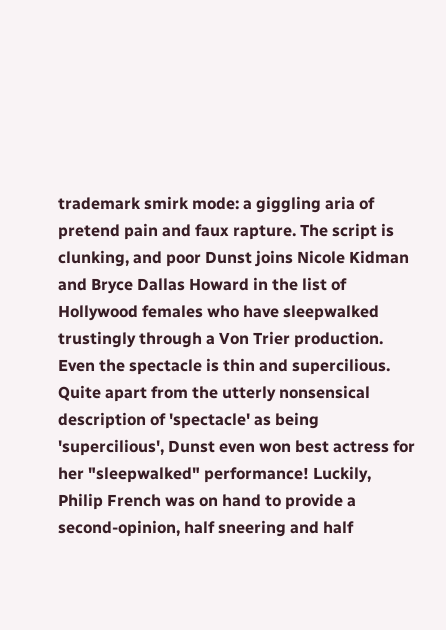trademark smirk mode: a giggling aria of pretend pain and faux rapture. The script is clunking, and poor Dunst joins Nicole Kidman and Bryce Dallas Howard in the list of Hollywood females who have sleepwalked trustingly through a Von Trier production. Even the spectacle is thin and supercilious.
Quite apart from the utterly nonsensical description of 'spectacle' as being 'supercilious', Dunst even won best actress for her "sleepwalked" performance! Luckily, Philip French was on hand to provide a second-opinion, half sneering and half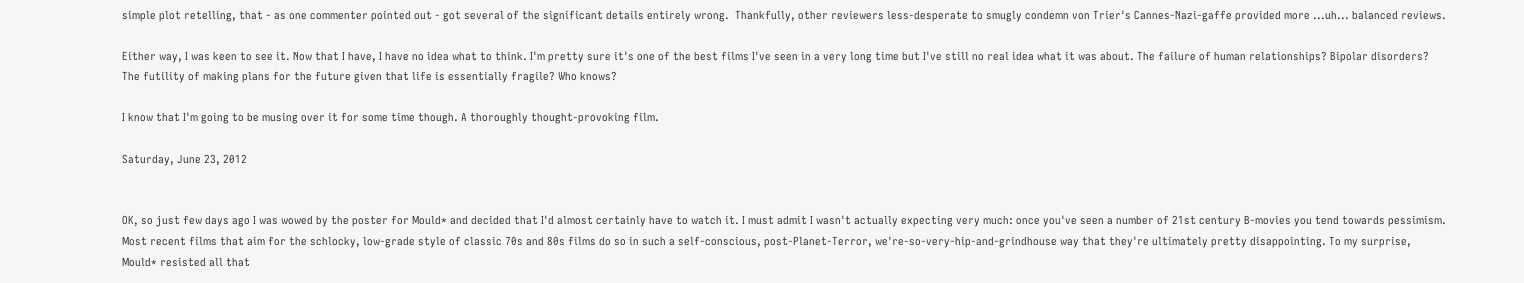simple plot retelling, that - as one commenter pointed out - got several of the significant details entirely wrong.  Thankfully, other reviewers less-desperate to smugly condemn von Trier's Cannes-Nazi-gaffe provided more ...uh... balanced reviews.

Either way, I was keen to see it. Now that I have, I have no idea what to think. I'm pretty sure it's one of the best films I've seen in a very long time but I've still no real idea what it was about. The failure of human relationships? Bipolar disorders? The futility of making plans for the future given that life is essentially fragile? Who knows?

I know that I'm going to be musing over it for some time though. A thoroughly thought-provoking film.

Saturday, June 23, 2012


OK, so just few days ago I was wowed by the poster for Mould* and decided that I'd almost certainly have to watch it. I must admit I wasn't actually expecting very much: once you've seen a number of 21st century B-movies you tend towards pessimism. Most recent films that aim for the schlocky, low-grade style of classic 70s and 80s films do so in such a self-conscious, post-Planet-Terror, we're-so-very-hip-and-grindhouse way that they're ultimately pretty disappointing. To my surprise, Mould* resisted all that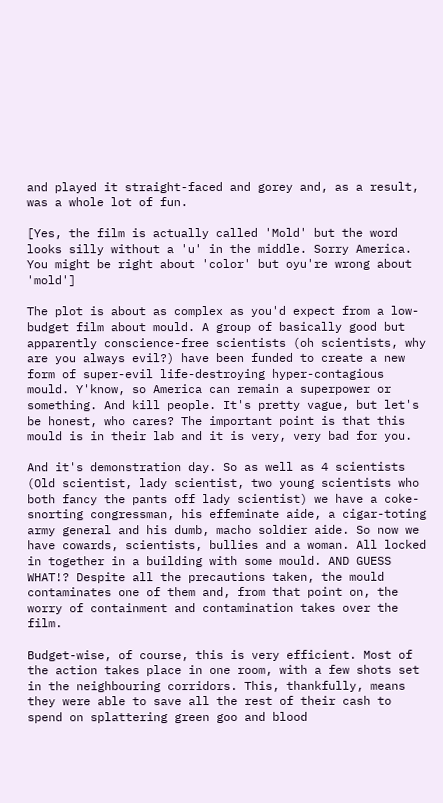and played it straight-faced and gorey and, as a result, was a whole lot of fun.

[Yes, the film is actually called 'Mold' but the word looks silly without a 'u' in the middle. Sorry America. You might be right about 'color' but oyu're wrong about 'mold']

The plot is about as complex as you'd expect from a low-budget film about mould. A group of basically good but apparently conscience-free scientists (oh scientists, why are you always evil?) have been funded to create a new form of super-evil life-destroying hyper-contagious mould. Y'know, so America can remain a superpower or something. And kill people. It's pretty vague, but let's be honest, who cares? The important point is that this mould is in their lab and it is very, very bad for you.

And it's demonstration day. So as well as 4 scientists (Old scientist, lady scientist, two young scientists who both fancy the pants off lady scientist) we have a coke-snorting congressman, his effeminate aide, a cigar-toting army general and his dumb, macho soldier aide. So now we have cowards, scientists, bullies and a woman. All locked in together in a building with some mould. AND GUESS WHAT!? Despite all the precautions taken, the mould contaminates one of them and, from that point on, the worry of containment and contamination takes over the film.

Budget-wise, of course, this is very efficient. Most of the action takes place in one room, with a few shots set in the neighbouring corridors. This, thankfully, means they were able to save all the rest of their cash to spend on splattering green goo and blood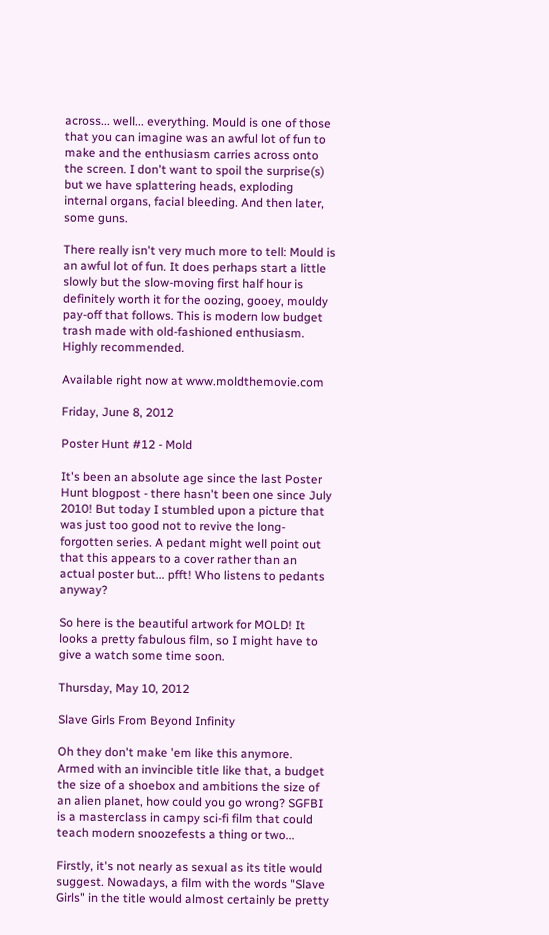across... well... everything. Mould is one of those that you can imagine was an awful lot of fun to make and the enthusiasm carries across onto the screen. I don't want to spoil the surprise(s) but we have splattering heads, exploding internal organs, facial bleeding. And then later, some guns.

There really isn't very much more to tell: Mould is an awful lot of fun. It does perhaps start a little slowly but the slow-moving first half hour is definitely worth it for the oozing, gooey, mouldy pay-off that follows. This is modern low budget trash made with old-fashioned enthusiasm. Highly recommended.

Available right now at www.moldthemovie.com

Friday, June 8, 2012

Poster Hunt #12 - Mold

It's been an absolute age since the last Poster Hunt blogpost - there hasn't been one since July 2010! But today I stumbled upon a picture that was just too good not to revive the long-forgotten series. A pedant might well point out that this appears to a cover rather than an actual poster but... pfft! Who listens to pedants anyway?

So here is the beautiful artwork for MOLD! It looks a pretty fabulous film, so I might have to give a watch some time soon.

Thursday, May 10, 2012

Slave Girls From Beyond Infinity

Oh they don't make 'em like this anymore. Armed with an invincible title like that, a budget the size of a shoebox and ambitions the size of an alien planet, how could you go wrong? SGFBI is a masterclass in campy sci-fi film that could teach modern snoozefests a thing or two...

Firstly, it's not nearly as sexual as its title would suggest. Nowadays, a film with the words "Slave Girls" in the title would almost certainly be pretty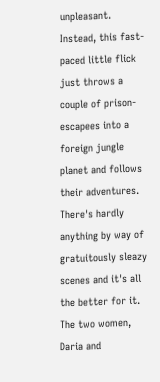unpleasant. Instead, this fast-paced little flick just throws a couple of prison-escapees into a foreign jungle planet and follows their adventures. There's hardly anything by way of gratuitously sleazy scenes and it's all the better for it. The two women, Daria and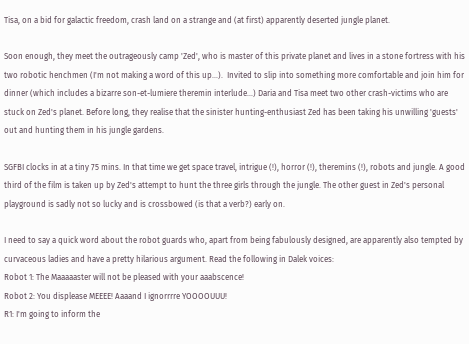Tisa, on a bid for galactic freedom, crash land on a strange and (at first) apparently deserted jungle planet.

Soon enough, they meet the outrageously camp 'Zed', who is master of this private planet and lives in a stone fortress with his two robotic henchmen (I'm not making a word of this up...).  Invited to slip into something more comfortable and join him for dinner (which includes a bizarre son-et-lumiere theremin interlude...) Daria and Tisa meet two other crash-victims who are stuck on Zed's planet. Before long, they realise that the sinister hunting-enthusiast Zed has been taking his unwilling 'guests' out and hunting them in his jungle gardens.

SGFBI clocks in at a tiny 75 mins. In that time we get space travel, intrigue (!), horror (!), theremins (!), robots and jungle. A good third of the film is taken up by Zed's attempt to hunt the three girls through the jungle. The other guest in Zed's personal playground is sadly not so lucky and is crossbowed (is that a verb?) early on.

I need to say a quick word about the robot guards who, apart from being fabulously designed, are apparently also tempted by curvaceous ladies and have a pretty hilarious argument. Read the following in Dalek voices:
Robot 1: The Maaaaaster will not be pleased with your aaabscence!
Robot 2: You displease MEEEE! Aaaand I ignorrrre YOOOOUUU!
R1: I'm going to inform the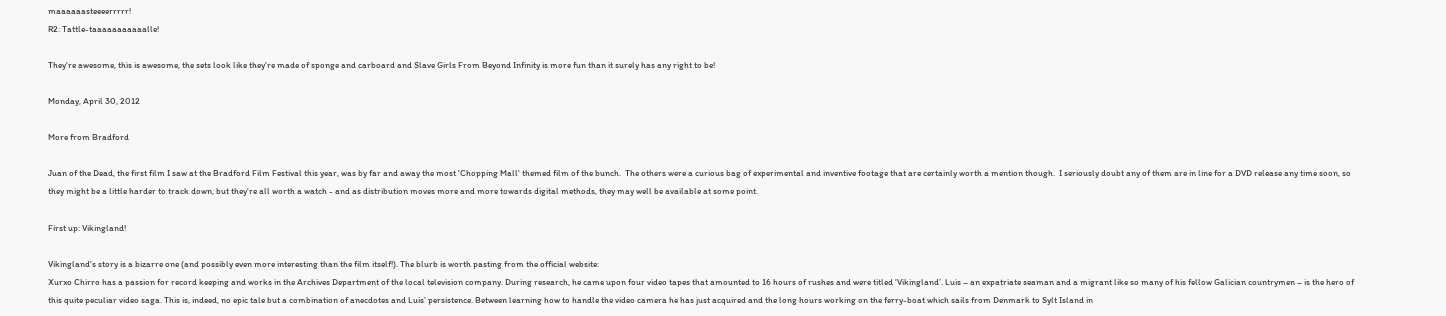maaaaaasteeeerrrrr!
R2: Tattle-taaaaaaaaaaalle!

They're awesome, this is awesome, the sets look like they're made of sponge and carboard and Slave Girls From Beyond Infinity is more fun than it surely has any right to be!

Monday, April 30, 2012

More from Bradford

Juan of the Dead, the first film I saw at the Bradford Film Festival this year, was by far and away the most 'Chopping Mall' themed film of the bunch.  The others were a curious bag of experimental and inventive footage that are certainly worth a mention though.  I seriously doubt any of them are in line for a DVD release any time soon, so they might be a little harder to track down, but they're all worth a watch - and as distribution moves more and more towards digital methods, they may well be available at some point.

First up: Vikingland!

Vikingland's story is a bizarre one (and possibly even more interesting than the film itself!). The blurb is worth pasting from the official website:
Xurxo Chirro has a passion for record keeping and works in the Archives Department of the local television company. During research, he came upon four video tapes that amounted to 16 hours of rushes and were titled ‘Vikingland’. Luis – an expatriate seaman and a migrant like so many of his fellow Galician countrymen – is the hero of this quite peculiar video saga. This is, indeed, no epic tale but a combination of anecdotes and Luis’ persistence. Between learning how to handle the video camera he has just acquired and the long hours working on the ferry-boat which sails from Denmark to Sylt Island in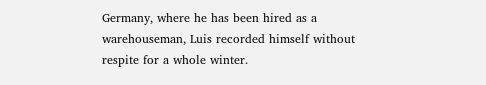Germany, where he has been hired as a warehouseman, Luis recorded himself without respite for a whole winter.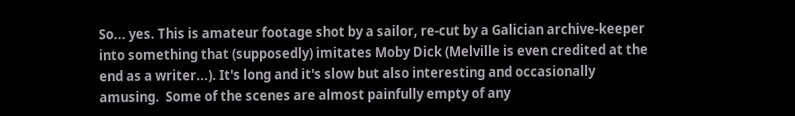So... yes. This is amateur footage shot by a sailor, re-cut by a Galician archive-keeper into something that (supposedly) imitates Moby Dick (Melville is even credited at the end as a writer...). It's long and it's slow but also interesting and occasionally amusing.  Some of the scenes are almost painfully empty of any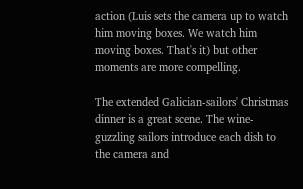action (Luis sets the camera up to watch him moving boxes. We watch him moving boxes. That's it) but other moments are more compelling.

The extended Galician-sailors' Christmas dinner is a great scene. The wine-guzzling sailors introduce each dish to the camera and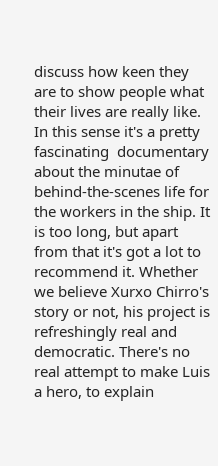discuss how keen they are to show people what their lives are really like. In this sense it's a pretty fascinating  documentary about the minutae of behind-the-scenes life for the workers in the ship. It is too long, but apart from that it's got a lot to recommend it. Whether we believe Xurxo Chirro's story or not, his project is refreshingly real and democratic. There's no real attempt to make Luis a hero, to explain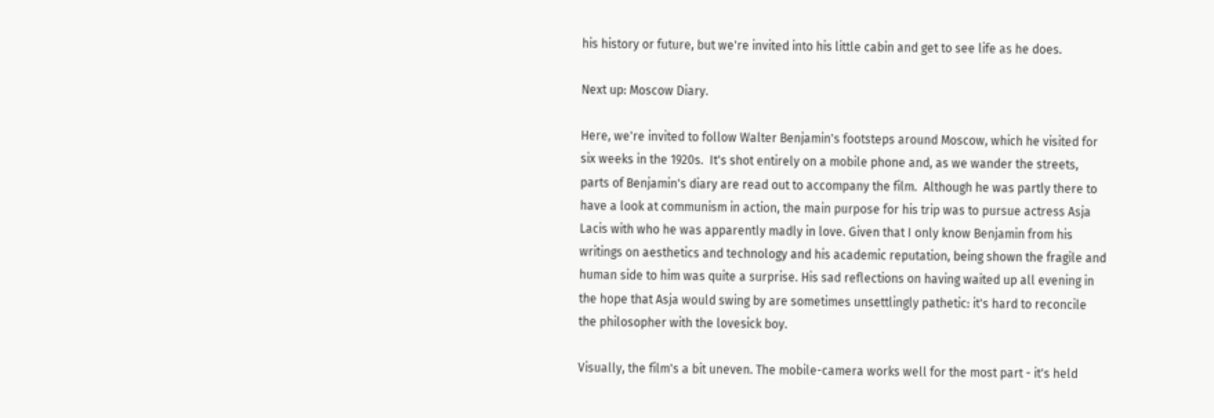his history or future, but we're invited into his little cabin and get to see life as he does.

Next up: Moscow Diary.

Here, we're invited to follow Walter Benjamin's footsteps around Moscow, which he visited for six weeks in the 1920s.  It's shot entirely on a mobile phone and, as we wander the streets, parts of Benjamin's diary are read out to accompany the film.  Although he was partly there to have a look at communism in action, the main purpose for his trip was to pursue actress Asja Lacis with who he was apparently madly in love. Given that I only know Benjamin from his writings on aesthetics and technology and his academic reputation, being shown the fragile and human side to him was quite a surprise. His sad reflections on having waited up all evening in the hope that Asja would swing by are sometimes unsettlingly pathetic: it's hard to reconcile the philosopher with the lovesick boy.

Visually, the film's a bit uneven. The mobile-camera works well for the most part - it's held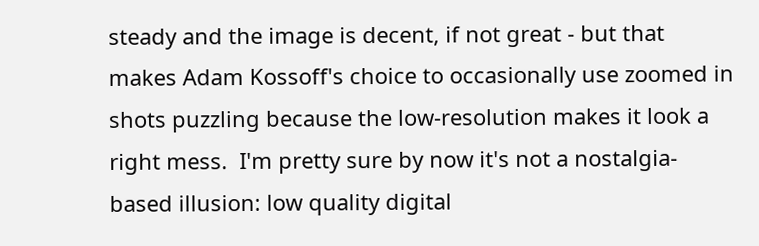steady and the image is decent, if not great - but that makes Adam Kossoff's choice to occasionally use zoomed in shots puzzling because the low-resolution makes it look a right mess.  I'm pretty sure by now it's not a nostalgia-based illusion: low quality digital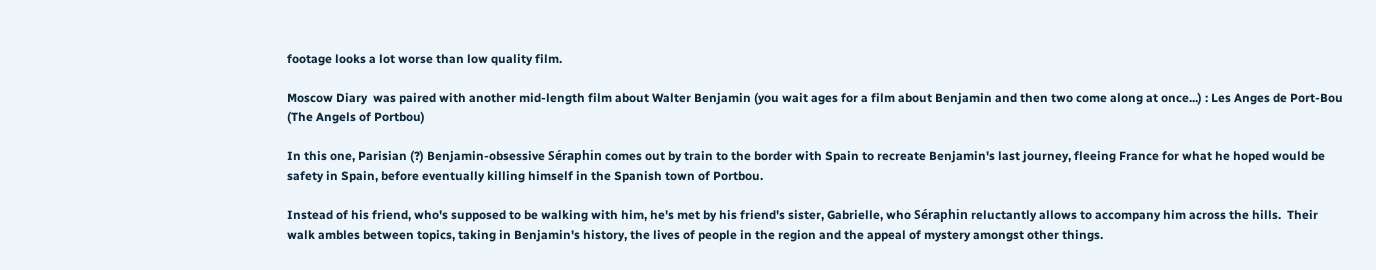footage looks a lot worse than low quality film.

Moscow Diary  was paired with another mid-length film about Walter Benjamin (you wait ages for a film about Benjamin and then two come along at once...) : Les Anges de Port-Bou (The Angels of Portbou)

In this one, Parisian (?) Benjamin-obsessive Séraphin comes out by train to the border with Spain to recreate Benjamin's last journey, fleeing France for what he hoped would be safety in Spain, before eventually killing himself in the Spanish town of Portbou.

Instead of his friend, who's supposed to be walking with him, he's met by his friend's sister, Gabrielle, who Séraphin reluctantly allows to accompany him across the hills.  Their walk ambles between topics, taking in Benjamin's history, the lives of people in the region and the appeal of mystery amongst other things.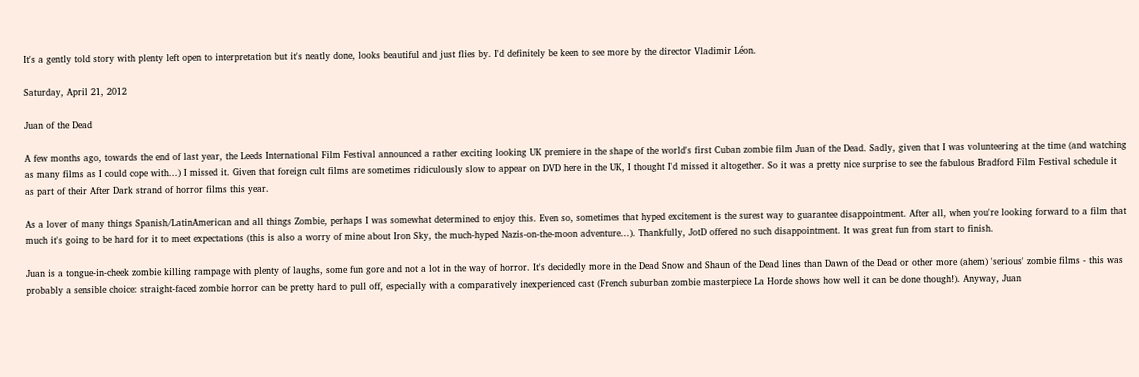It's a gently told story with plenty left open to interpretation but it's neatly done, looks beautiful and just flies by. I'd definitely be keen to see more by the director Vladimir Léon.

Saturday, April 21, 2012

Juan of the Dead

A few months ago, towards the end of last year, the Leeds International Film Festival announced a rather exciting looking UK premiere in the shape of the world's first Cuban zombie film Juan of the Dead. Sadly, given that I was volunteering at the time (and watching as many films as I could cope with...) I missed it. Given that foreign cult films are sometimes ridiculously slow to appear on DVD here in the UK, I thought I'd missed it altogether. So it was a pretty nice surprise to see the fabulous Bradford Film Festival schedule it as part of their After Dark strand of horror films this year.

As a lover of many things Spanish/LatinAmerican and all things Zombie, perhaps I was somewhat determined to enjoy this. Even so, sometimes that hyped excitement is the surest way to guarantee disappointment. After all, when you're looking forward to a film that much it's going to be hard for it to meet expectations (this is also a worry of mine about Iron Sky, the much-hyped Nazis-on-the-moon adventure...). Thankfully, JotD offered no such disappointment. It was great fun from start to finish.

Juan is a tongue-in-cheek zombie killing rampage with plenty of laughs, some fun gore and not a lot in the way of horror. It's decidedly more in the Dead Snow and Shaun of the Dead lines than Dawn of the Dead or other more (ahem) 'serious' zombie films - this was probably a sensible choice: straight-faced zombie horror can be pretty hard to pull off, especially with a comparatively inexperienced cast (French suburban zombie masterpiece La Horde shows how well it can be done though!). Anyway, Juan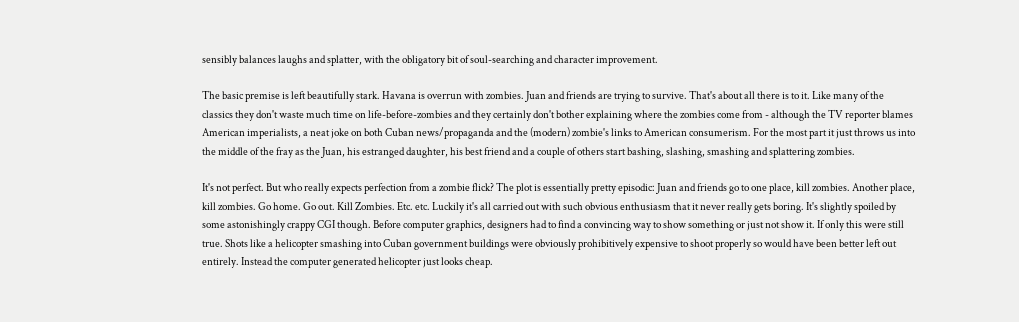sensibly balances laughs and splatter, with the obligatory bit of soul-searching and character improvement.

The basic premise is left beautifully stark. Havana is overrun with zombies. Juan and friends are trying to survive. That's about all there is to it. Like many of the classics they don't waste much time on life-before-zombies and they certainly don't bother explaining where the zombies come from - although the TV reporter blames American imperialists, a neat joke on both Cuban news/propaganda and the (modern) zombie's links to American consumerism. For the most part it just throws us into the middle of the fray as the Juan, his estranged daughter, his best friend and a couple of others start bashing, slashing, smashing and splattering zombies.

It's not perfect. But who really expects perfection from a zombie flick? The plot is essentially pretty episodic: Juan and friends go to one place, kill zombies. Another place, kill zombies. Go home. Go out. Kill Zombies. Etc. etc. Luckily it's all carried out with such obvious enthusiasm that it never really gets boring. It's slightly spoiled by some astonishingly crappy CGI though. Before computer graphics, designers had to find a convincing way to show something or just not show it. If only this were still true. Shots like a helicopter smashing into Cuban government buildings were obviously prohibitively expensive to shoot properly so would have been better left out entirely. Instead the computer generated helicopter just looks cheap.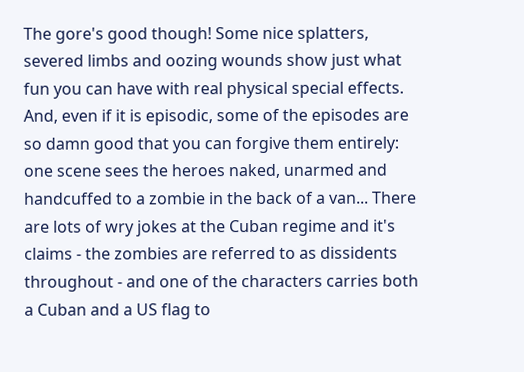The gore's good though! Some nice splatters, severed limbs and oozing wounds show just what fun you can have with real physical special effects. And, even if it is episodic, some of the episodes are so damn good that you can forgive them entirely: one scene sees the heroes naked, unarmed and handcuffed to a zombie in the back of a van... There are lots of wry jokes at the Cuban regime and it's claims - the zombies are referred to as dissidents throughout - and one of the characters carries both a Cuban and a US flag to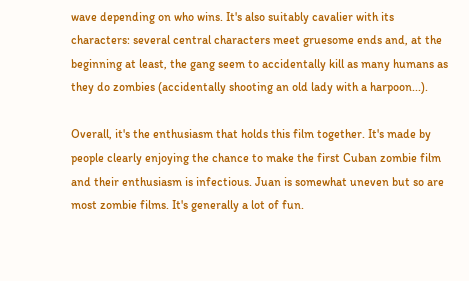wave depending on who wins. It's also suitably cavalier with its characters: several central characters meet gruesome ends and, at the beginning at least, the gang seem to accidentally kill as many humans as they do zombies (accidentally shooting an old lady with a harpoon...).

Overall, it's the enthusiasm that holds this film together. It's made by people clearly enjoying the chance to make the first Cuban zombie film and their enthusiasm is infectious. Juan is somewhat uneven but so are most zombie films. It's generally a lot of fun.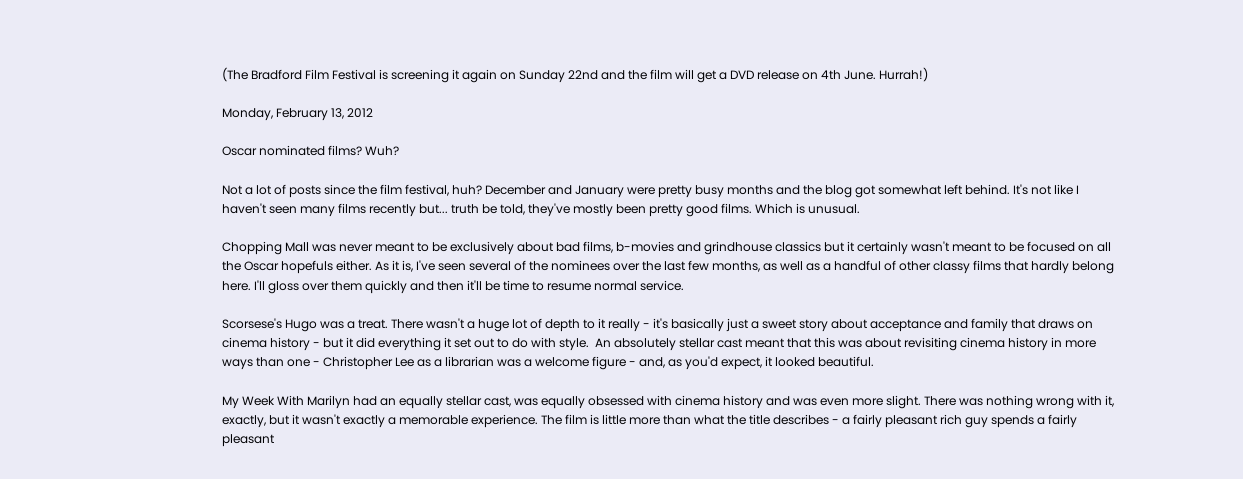(The Bradford Film Festival is screening it again on Sunday 22nd and the film will get a DVD release on 4th June. Hurrah!)

Monday, February 13, 2012

Oscar nominated films? Wuh?

Not a lot of posts since the film festival, huh? December and January were pretty busy months and the blog got somewhat left behind. It's not like I haven't seen many films recently but... truth be told, they've mostly been pretty good films. Which is unusual.

Chopping Mall was never meant to be exclusively about bad films, b-movies and grindhouse classics but it certainly wasn't meant to be focused on all the Oscar hopefuls either. As it is, I've seen several of the nominees over the last few months, as well as a handful of other classy films that hardly belong here. I'll gloss over them quickly and then it'll be time to resume normal service.

Scorsese's Hugo was a treat. There wasn't a huge lot of depth to it really - it's basically just a sweet story about acceptance and family that draws on cinema history - but it did everything it set out to do with style.  An absolutely stellar cast meant that this was about revisiting cinema history in more ways than one - Christopher Lee as a librarian was a welcome figure - and, as you'd expect, it looked beautiful.

My Week With Marilyn had an equally stellar cast, was equally obsessed with cinema history and was even more slight. There was nothing wrong with it, exactly, but it wasn't exactly a memorable experience. The film is little more than what the title describes - a fairly pleasant rich guy spends a fairly pleasant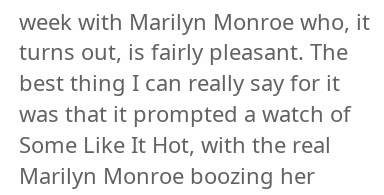week with Marilyn Monroe who, it turns out, is fairly pleasant. The best thing I can really say for it was that it prompted a watch of Some Like It Hot, with the real Marilyn Monroe boozing her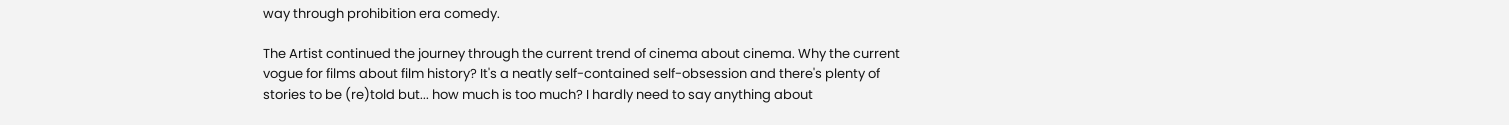way through prohibition era comedy.

The Artist continued the journey through the current trend of cinema about cinema. Why the current vogue for films about film history? It's a neatly self-contained self-obsession and there's plenty of stories to be (re)told but... how much is too much? I hardly need to say anything about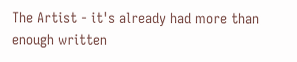The Artist - it's already had more than enough written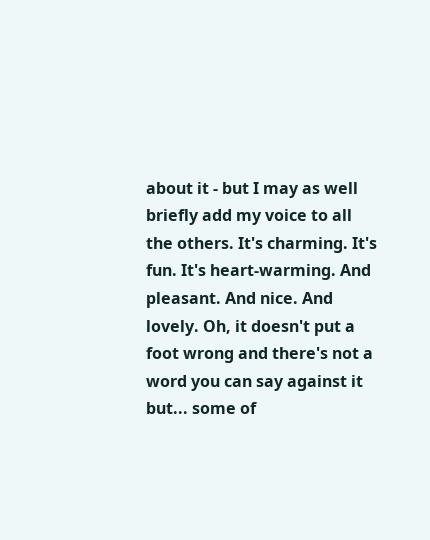about it - but I may as well briefly add my voice to all the others. It's charming. It's fun. It's heart-warming. And pleasant. And nice. And lovely. Oh, it doesn't put a foot wrong and there's not a word you can say against it but... some of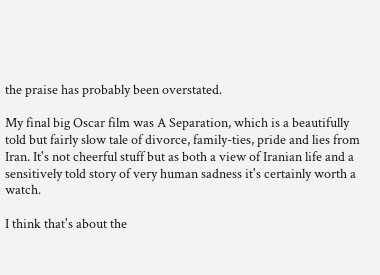the praise has probably been overstated.

My final big Oscar film was A Separation, which is a beautifully told but fairly slow tale of divorce, family-ties, pride and lies from Iran. It's not cheerful stuff but as both a view of Iranian life and a sensitively told story of very human sadness it's certainly worth a watch.

I think that's about the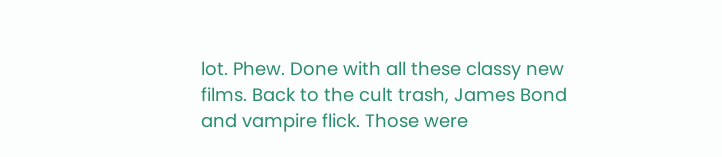lot. Phew. Done with all these classy new films. Back to the cult trash, James Bond and vampire flick. Those were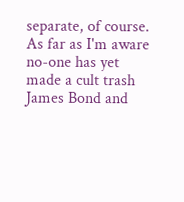separate, of course. As far as I'm aware no-one has yet made a cult trash James Bond and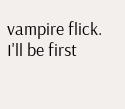vampire flick. I'll be first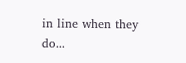in line when they do...